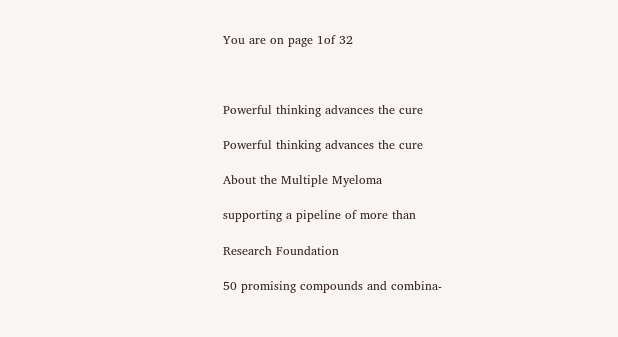You are on page 1of 32



Powerful thinking advances the cure

Powerful thinking advances the cure

About the Multiple Myeloma

supporting a pipeline of more than

Research Foundation

50 promising compounds and combina-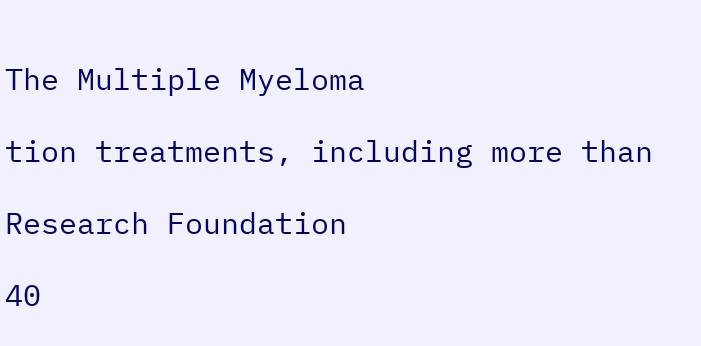The Multiple Myeloma

tion treatments, including more than

Research Foundation

40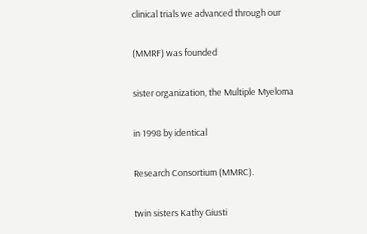clinical trials we advanced through our

(MMRF) was founded

sister organization, the Multiple Myeloma

in 1998 by identical

Research Consortium (MMRC).

twin sisters Kathy Giusti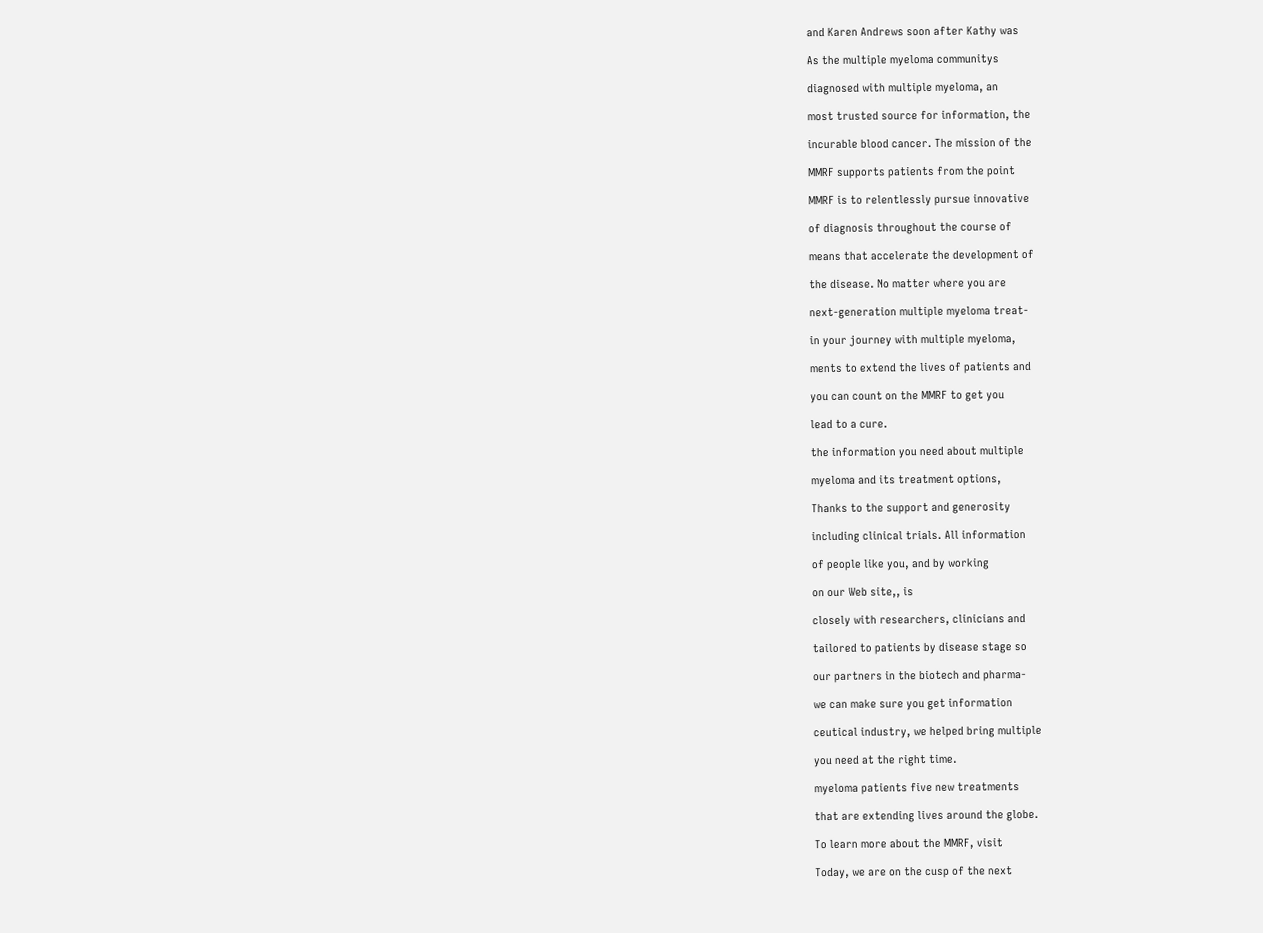and Karen Andrews soon after Kathy was

As the multiple myeloma communitys

diagnosed with multiple myeloma, an

most trusted source for information, the

incurable blood cancer. The mission of the

MMRF supports patients from the point

MMRF is to relentlessly pursue innovative

of diagnosis throughout the course of

means that accelerate the development of

the disease. No matter where you are

next-generation multiple myeloma treat-

in your journey with multiple myeloma,

ments to extend the lives of patients and

you can count on the MMRF to get you

lead to a cure.

the information you need about multiple

myeloma and its treatment options,

Thanks to the support and generosity

including clinical trials. All information

of people like you, and by working

on our Web site,, is

closely with researchers, clinicians and

tailored to patients by disease stage so

our partners in the biotech and pharma-

we can make sure you get information

ceutical industry, we helped bring multiple

you need at the right time.

myeloma patients five new treatments

that are extending lives around the globe.

To learn more about the MMRF, visit

Today, we are on the cusp of the next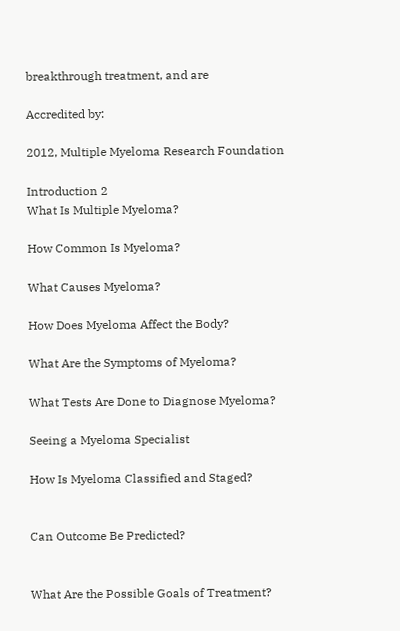breakthrough treatment, and are

Accredited by:

2012, Multiple Myeloma Research Foundation

Introduction 2
What Is Multiple Myeloma?

How Common Is Myeloma?

What Causes Myeloma?

How Does Myeloma Affect the Body?

What Are the Symptoms of Myeloma?

What Tests Are Done to Diagnose Myeloma?

Seeing a Myeloma Specialist

How Is Myeloma Classified and Staged?


Can Outcome Be Predicted?


What Are the Possible Goals of Treatment?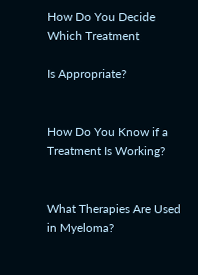How Do You Decide Which Treatment

Is Appropriate?


How Do You Know if a Treatment Is Working?


What Therapies Are Used in Myeloma?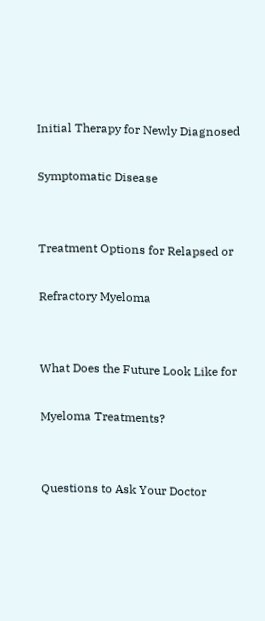Initial Therapy for Newly Diagnosed

Symptomatic Disease


Treatment Options for Relapsed or

Refractory Myeloma


What Does the Future Look Like for

Myeloma Treatments?


Questions to Ask Your Doctor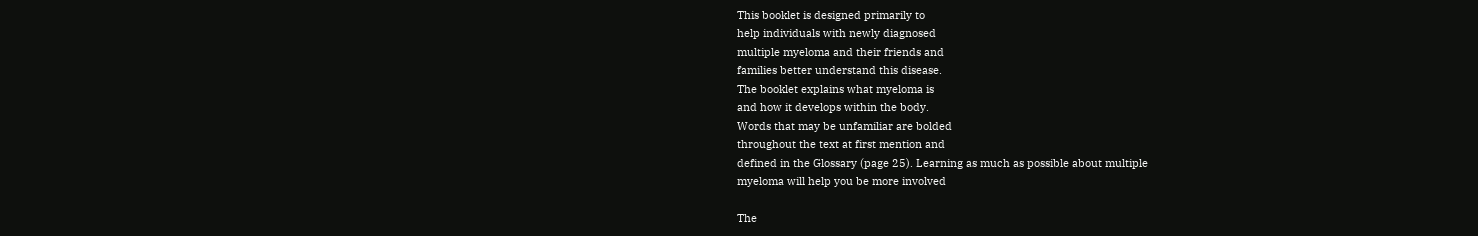This booklet is designed primarily to
help individuals with newly diagnosed
multiple myeloma and their friends and
families better understand this disease.
The booklet explains what myeloma is
and how it develops within the body.
Words that may be unfamiliar are bolded
throughout the text at first mention and
defined in the Glossary (page 25). Learning as much as possible about multiple
myeloma will help you be more involved

The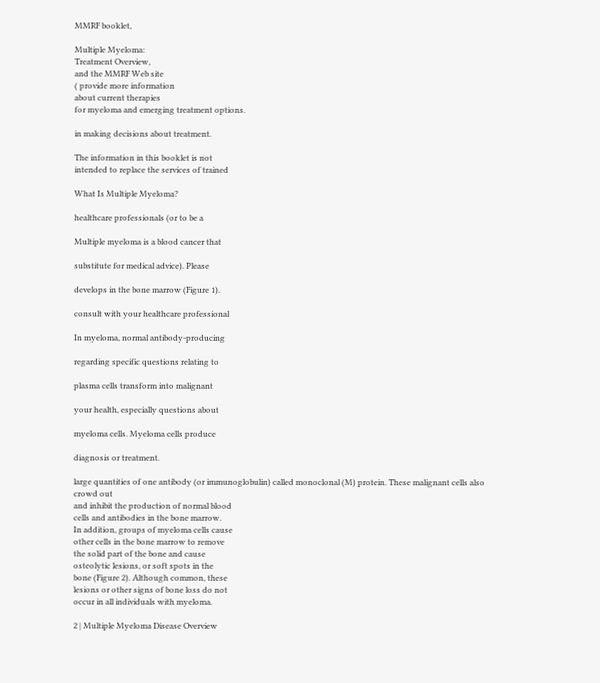MMRF booklet,

Multiple Myeloma:
Treatment Overview,
and the MMRF Web site
( provide more information
about current therapies
for myeloma and emerging treatment options.

in making decisions about treatment.

The information in this booklet is not
intended to replace the services of trained

What Is Multiple Myeloma?

healthcare professionals (or to be a

Multiple myeloma is a blood cancer that

substitute for medical advice). Please

develops in the bone marrow (Figure 1).

consult with your healthcare professional

In myeloma, normal antibody-producing

regarding specific questions relating to

plasma cells transform into malignant

your health, especially questions about

myeloma cells. Myeloma cells produce

diagnosis or treatment.

large quantities of one antibody (or immunoglobulin) called monoclonal (M) protein. These malignant cells also crowd out
and inhibit the production of normal blood
cells and antibodies in the bone marrow.
In addition, groups of myeloma cells cause
other cells in the bone marrow to remove
the solid part of the bone and cause
osteolytic lesions, or soft spots in the
bone (Figure 2). Although common, these
lesions or other signs of bone loss do not
occur in all individuals with myeloma.

2 | Multiple Myeloma Disease Overview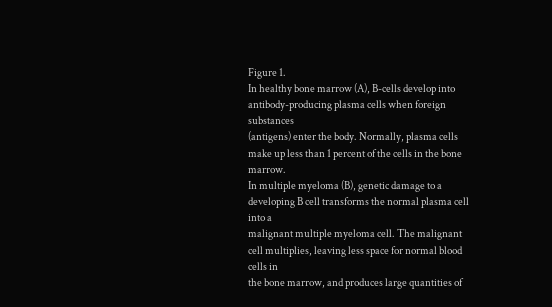Figure 1.
In healthy bone marrow (A), B-cells develop into antibody-producing plasma cells when foreign substances
(antigens) enter the body. Normally, plasma cells make up less than 1 percent of the cells in the bone marrow.
In multiple myeloma (B), genetic damage to a developing B cell transforms the normal plasma cell into a
malignant multiple myeloma cell. The malignant cell multiplies, leaving less space for normal blood cells in
the bone marrow, and produces large quantities of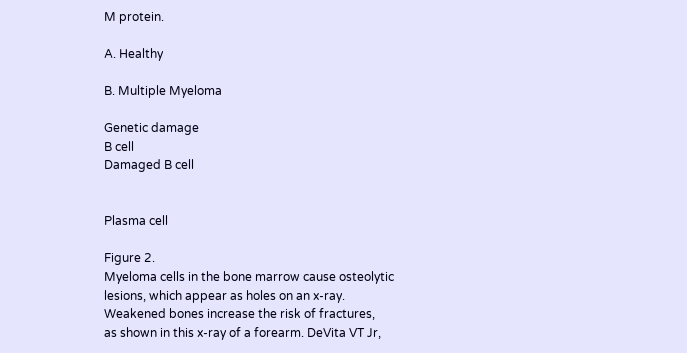M protein.

A. Healthy

B. Multiple Myeloma

Genetic damage
B cell
Damaged B cell


Plasma cell

Figure 2.
Myeloma cells in the bone marrow cause osteolytic
lesions, which appear as holes on an x-ray.
Weakened bones increase the risk of fractures,
as shown in this x-ray of a forearm. DeVita VT Jr,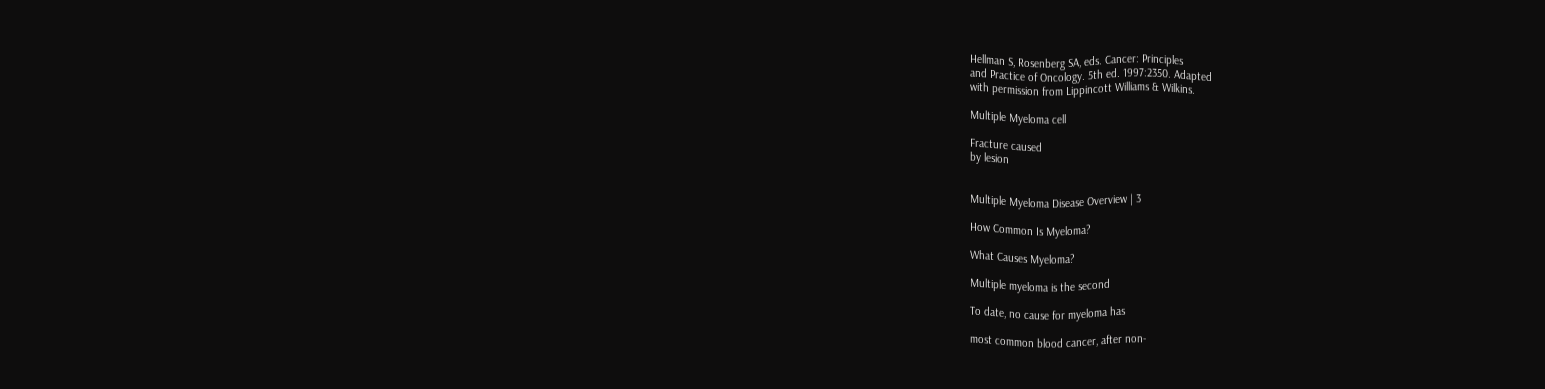Hellman S, Rosenberg SA, eds. Cancer: Principles
and Practice of Oncology. 5th ed. 1997:2350. Adapted
with permission from Lippincott Williams & Wilkins.

Multiple Myeloma cell

Fracture caused
by lesion


Multiple Myeloma Disease Overview | 3

How Common Is Myeloma?

What Causes Myeloma?

Multiple myeloma is the second

To date, no cause for myeloma has

most common blood cancer, after non-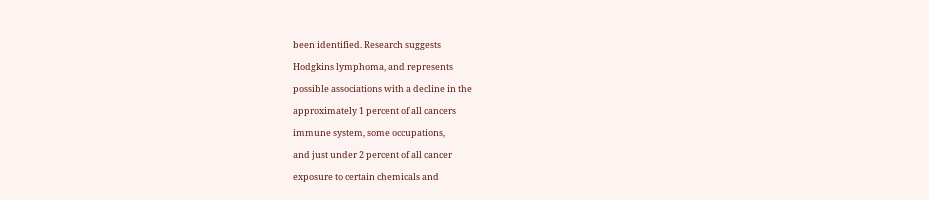been identified. Research suggests

Hodgkins lymphoma, and represents

possible associations with a decline in the

approximately 1 percent of all cancers

immune system, some occupations,

and just under 2 percent of all cancer

exposure to certain chemicals and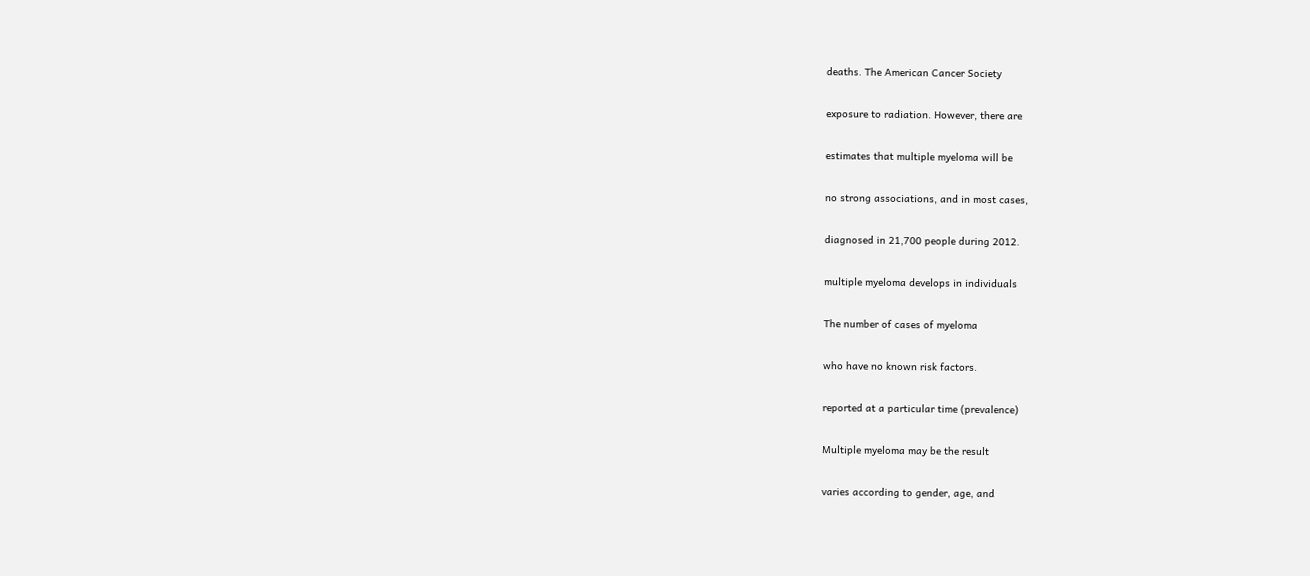deaths. The American Cancer Society

exposure to radiation. However, there are

estimates that multiple myeloma will be

no strong associations, and in most cases,

diagnosed in 21,700 people during 2012.

multiple myeloma develops in individuals

The number of cases of myeloma

who have no known risk factors.

reported at a particular time (prevalence)

Multiple myeloma may be the result

varies according to gender, age, and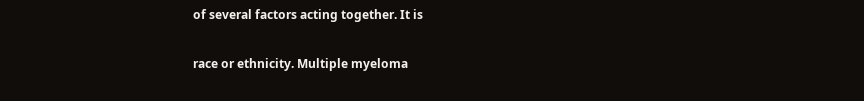of several factors acting together. It is

race or ethnicity. Multiple myeloma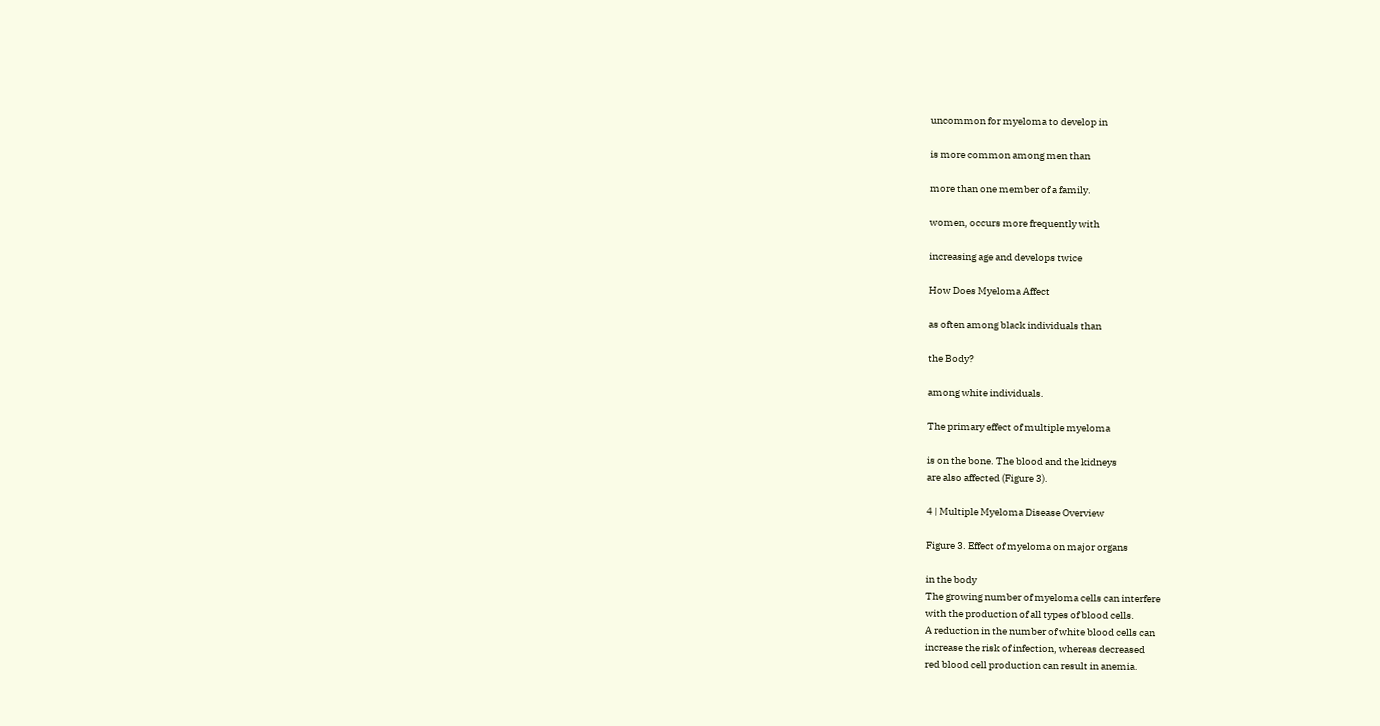uncommon for myeloma to develop in

is more common among men than

more than one member of a family.

women, occurs more frequently with

increasing age and develops twice

How Does Myeloma Affect

as often among black individuals than

the Body?

among white individuals.

The primary effect of multiple myeloma

is on the bone. The blood and the kidneys
are also affected (Figure 3).

4 | Multiple Myeloma Disease Overview

Figure 3. Effect of myeloma on major organs

in the body
The growing number of myeloma cells can interfere
with the production of all types of blood cells.
A reduction in the number of white blood cells can
increase the risk of infection, whereas decreased
red blood cell production can result in anemia.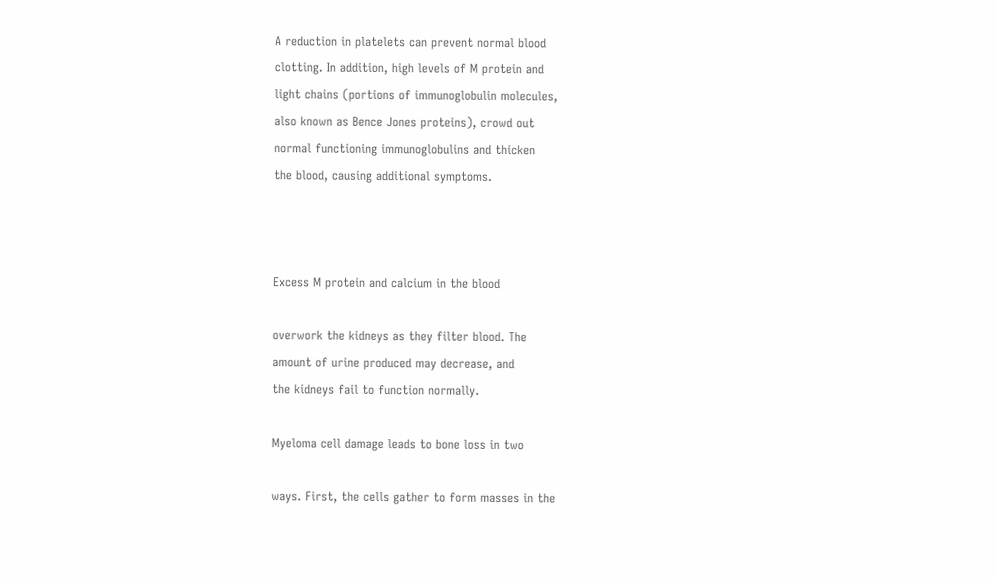A reduction in platelets can prevent normal blood
clotting. In addition, high levels of M protein and
light chains (portions of immunoglobulin molecules,
also known as Bence Jones proteins), crowd out
normal functioning immunoglobulins and thicken
the blood, causing additional symptoms.



Excess M protein and calcium in the blood

overwork the kidneys as they filter blood. The
amount of urine produced may decrease, and
the kidneys fail to function normally.

Myeloma cell damage leads to bone loss in two

ways. First, the cells gather to form masses in the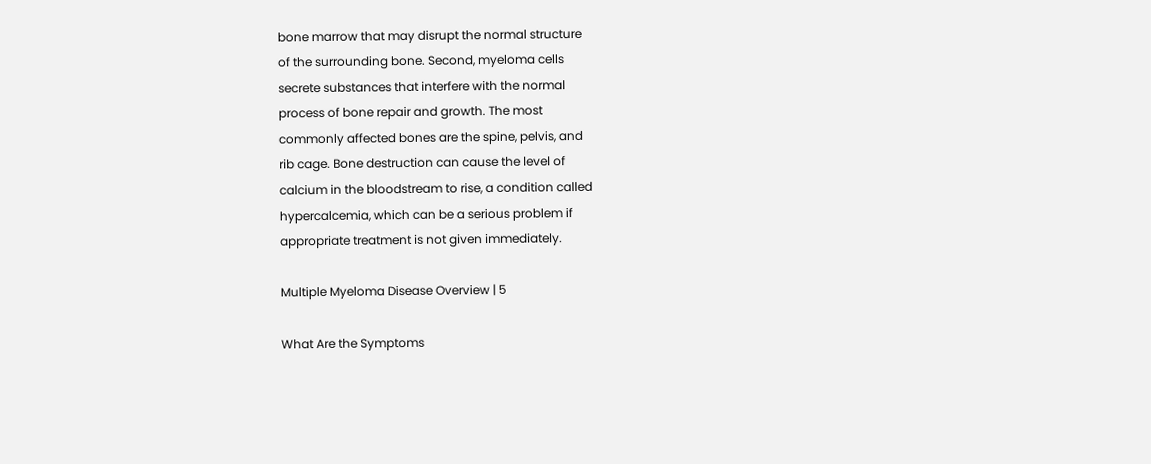bone marrow that may disrupt the normal structure
of the surrounding bone. Second, myeloma cells
secrete substances that interfere with the normal
process of bone repair and growth. The most
commonly affected bones are the spine, pelvis, and
rib cage. Bone destruction can cause the level of
calcium in the bloodstream to rise, a condition called
hypercalcemia, which can be a serious problem if
appropriate treatment is not given immediately.

Multiple Myeloma Disease Overview | 5

What Are the Symptoms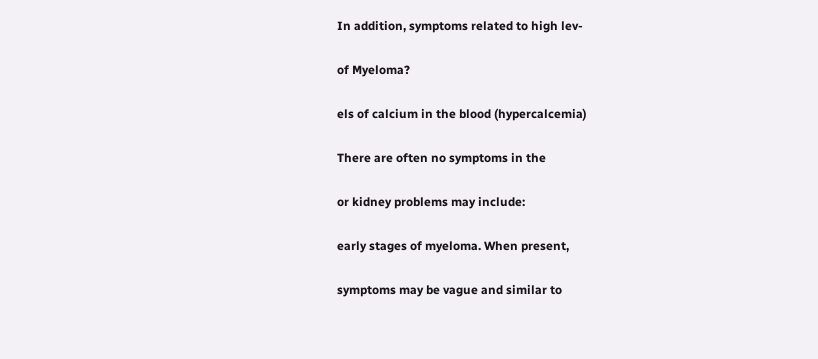In addition, symptoms related to high lev-

of Myeloma?

els of calcium in the blood (hypercalcemia)

There are often no symptoms in the

or kidney problems may include:

early stages of myeloma. When present,

symptoms may be vague and similar to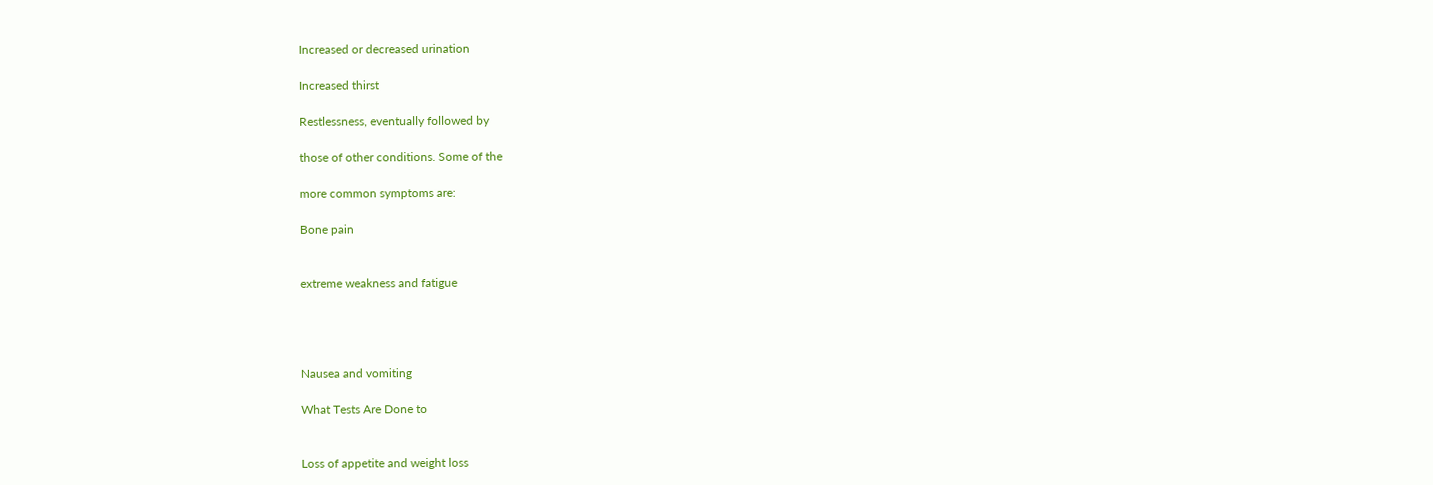Increased or decreased urination

Increased thirst

Restlessness, eventually followed by

those of other conditions. Some of the

more common symptoms are:

Bone pain


extreme weakness and fatigue




Nausea and vomiting

What Tests Are Done to


Loss of appetite and weight loss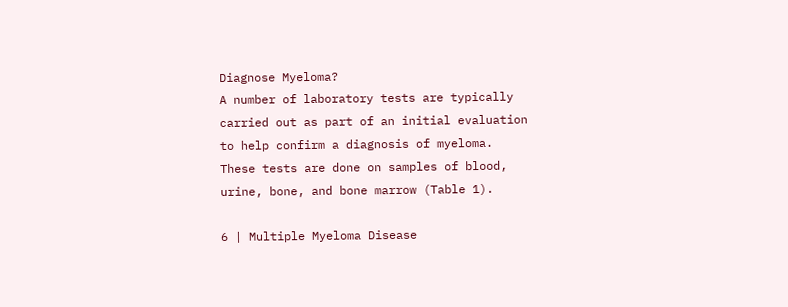Diagnose Myeloma?
A number of laboratory tests are typically
carried out as part of an initial evaluation
to help confirm a diagnosis of myeloma.
These tests are done on samples of blood,
urine, bone, and bone marrow (Table 1).

6 | Multiple Myeloma Disease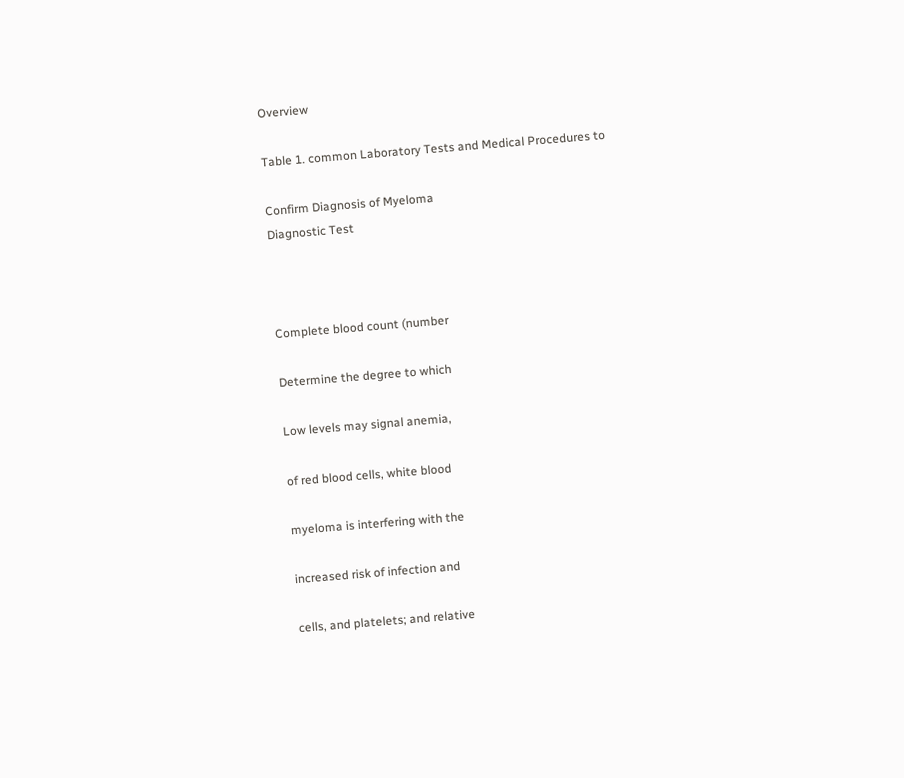Overview

Table 1. common Laboratory Tests and Medical Procedures to

Confirm Diagnosis of Myeloma
Diagnostic Test



Complete blood count (number

Determine the degree to which

Low levels may signal anemia,

of red blood cells, white blood

myeloma is interfering with the

increased risk of infection and

cells, and platelets; and relative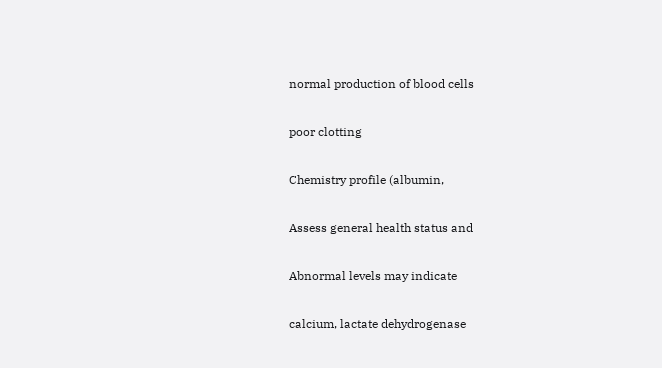normal production of blood cells

poor clotting

Chemistry profile (albumin,

Assess general health status and

Abnormal levels may indicate

calcium, lactate dehydrogenase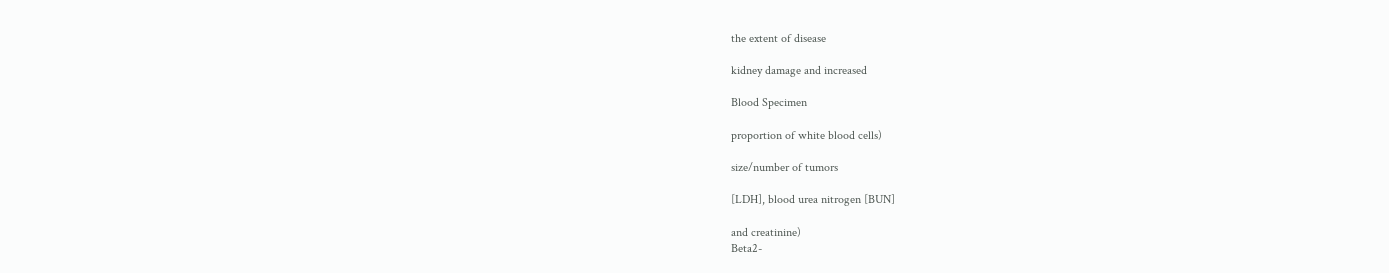the extent of disease

kidney damage and increased

Blood Specimen

proportion of white blood cells)

size/number of tumors

[LDH], blood urea nitrogen [BUN]

and creatinine)
Beta2-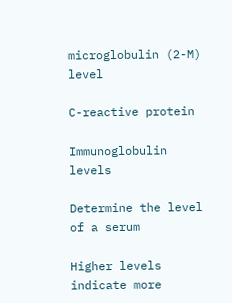microglobulin (2-M) level

C-reactive protein

Immunoglobulin levels

Determine the level of a serum

Higher levels indicate more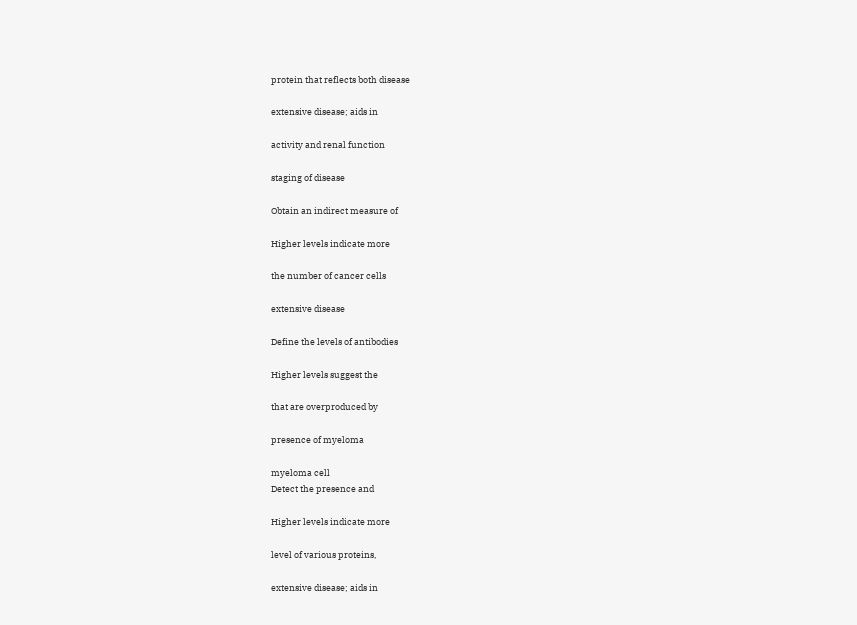protein that reflects both disease

extensive disease; aids in

activity and renal function

staging of disease

Obtain an indirect measure of

Higher levels indicate more

the number of cancer cells

extensive disease

Define the levels of antibodies

Higher levels suggest the

that are overproduced by

presence of myeloma

myeloma cell
Detect the presence and

Higher levels indicate more

level of various proteins,

extensive disease; aids in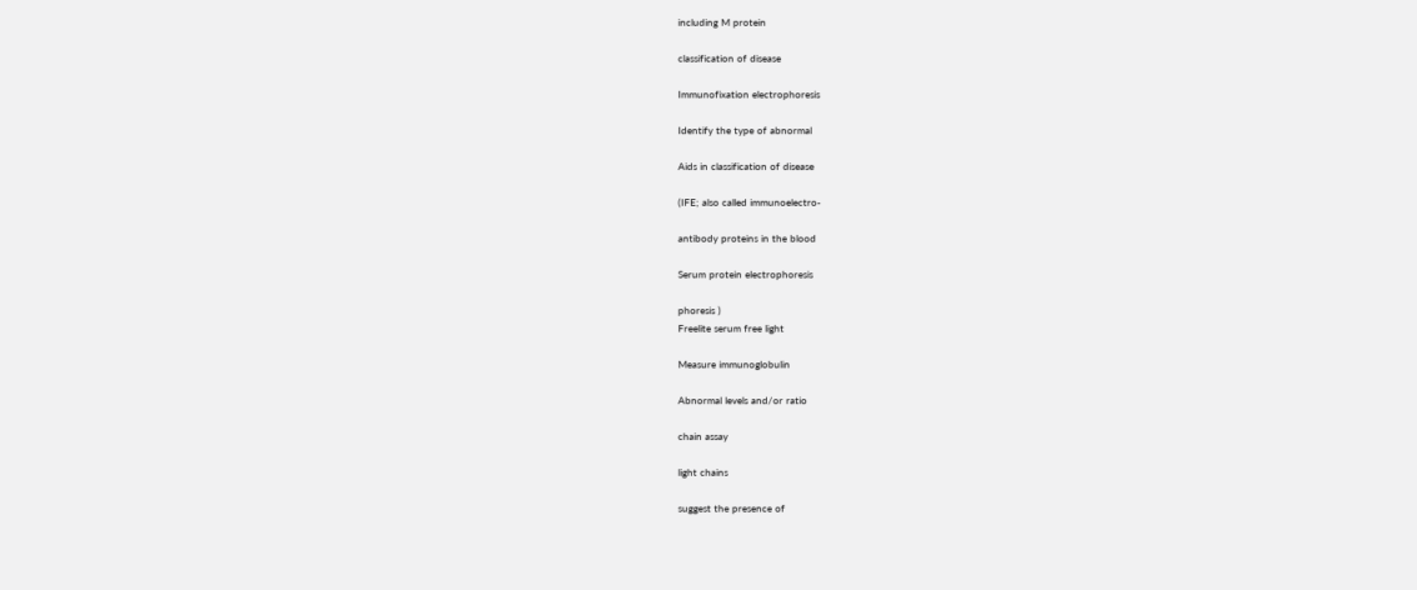including M protein

classification of disease

Immunofixation electrophoresis

Identify the type of abnormal

Aids in classification of disease

(IFE; also called immunoelectro-

antibody proteins in the blood

Serum protein electrophoresis

phoresis )
Freelite serum free light

Measure immunoglobulin

Abnormal levels and/or ratio

chain assay

light chains

suggest the presence of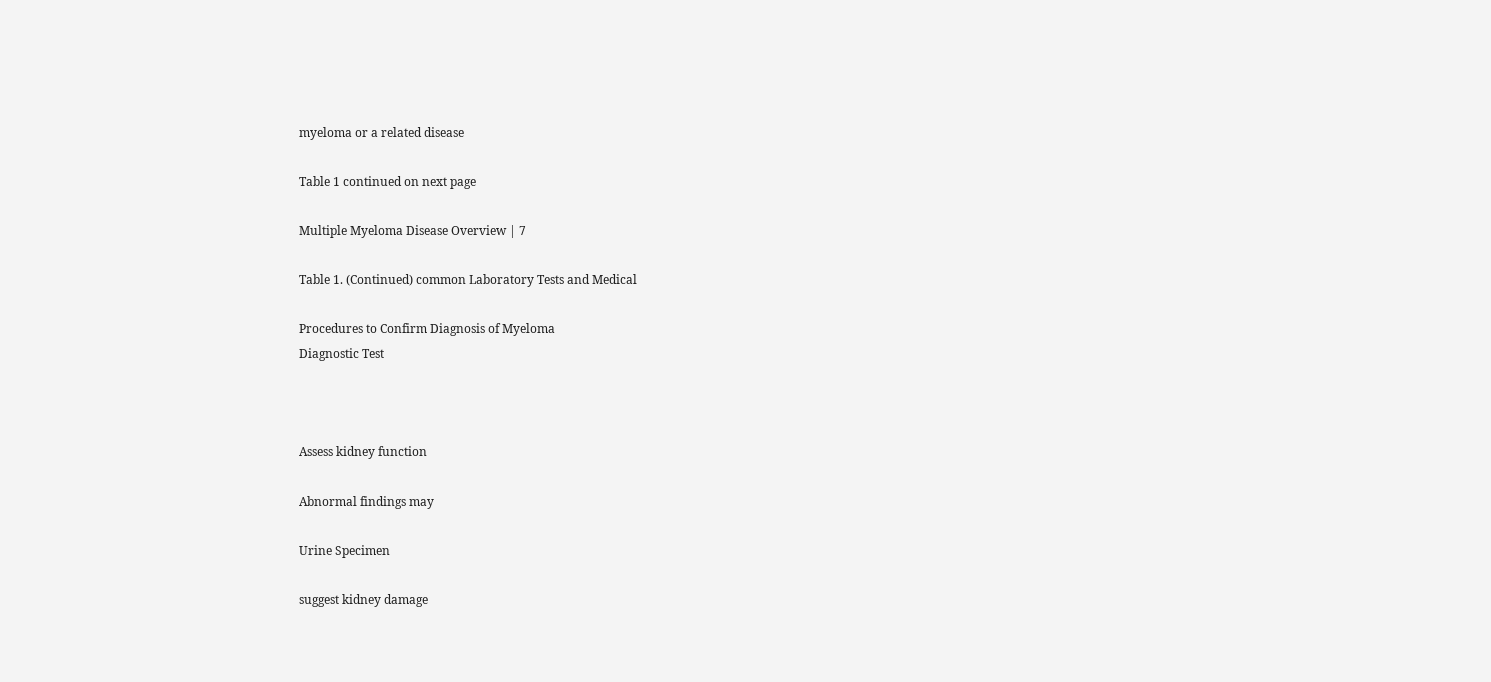myeloma or a related disease

Table 1 continued on next page

Multiple Myeloma Disease Overview | 7

Table 1. (Continued) common Laboratory Tests and Medical

Procedures to Confirm Diagnosis of Myeloma
Diagnostic Test



Assess kidney function

Abnormal findings may

Urine Specimen

suggest kidney damage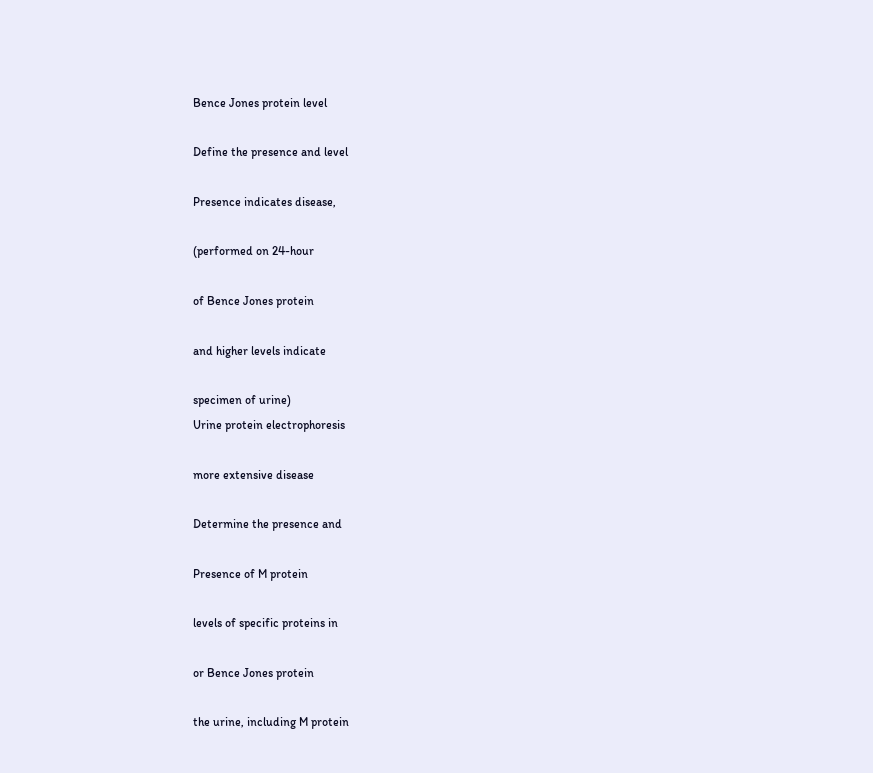Bence Jones protein level

Define the presence and level

Presence indicates disease,

(performed on 24-hour

of Bence Jones protein

and higher levels indicate

specimen of urine)
Urine protein electrophoresis

more extensive disease

Determine the presence and

Presence of M protein

levels of specific proteins in

or Bence Jones protein

the urine, including M protein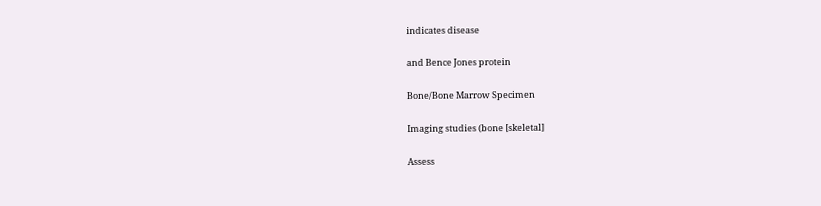indicates disease

and Bence Jones protein

Bone/Bone Marrow Specimen

Imaging studies (bone [skeletal]

Assess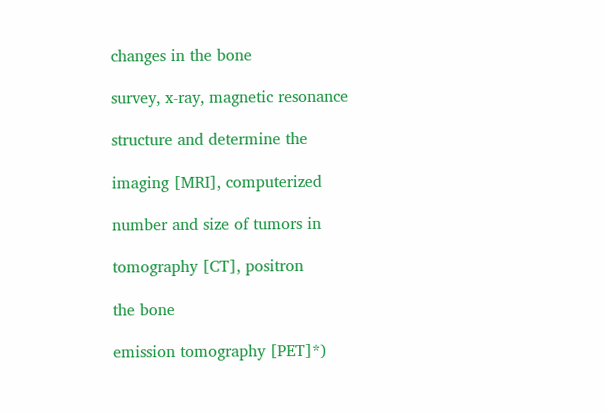changes in the bone

survey, x-ray, magnetic resonance

structure and determine the

imaging [MRI], computerized

number and size of tumors in

tomography [CT], positron

the bone

emission tomography [PET]*)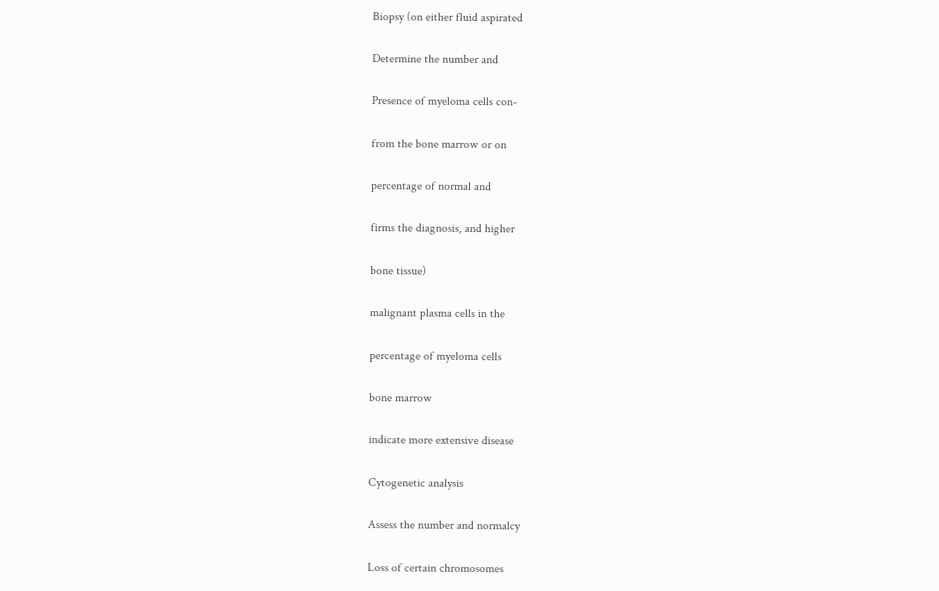Biopsy (on either fluid aspirated

Determine the number and

Presence of myeloma cells con-

from the bone marrow or on

percentage of normal and

firms the diagnosis, and higher

bone tissue)

malignant plasma cells in the

percentage of myeloma cells

bone marrow

indicate more extensive disease

Cytogenetic analysis

Assess the number and normalcy

Loss of certain chromosomes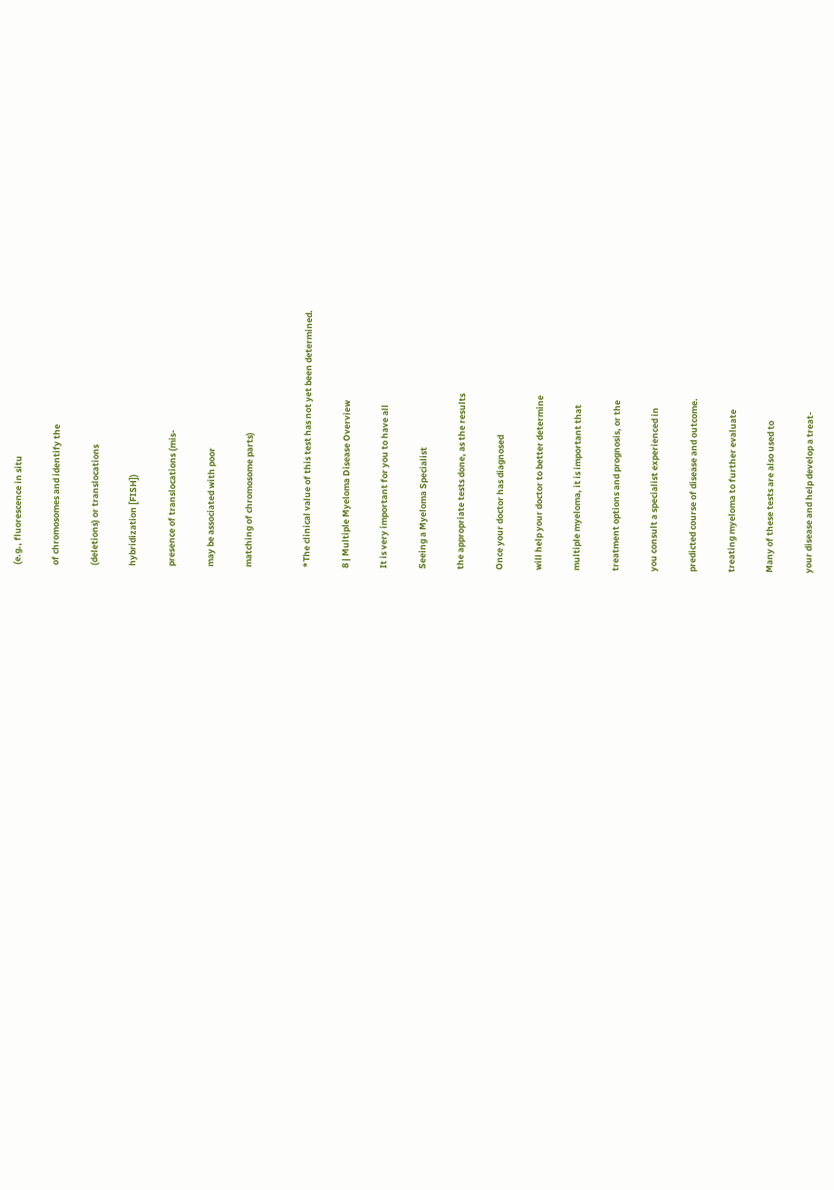(e.g., fluorescence in situ

of chromosomes and identify the

(deletions) or translocations

hybridization [FISH])

presence of translocations (mis-

may be associated with poor

matching of chromosome parts)


*The clinical value of this test has not yet been determined.

8 | Multiple Myeloma Disease Overview

It is very important for you to have all

Seeing a Myeloma Specialist

the appropriate tests done, as the results

Once your doctor has diagnosed

will help your doctor to better determine

multiple myeloma, it is important that

treatment options and prognosis, or the

you consult a specialist experienced in

predicted course of disease and outcome.

treating myeloma to further evaluate

Many of these tests are also used to

your disease and help develop a treat-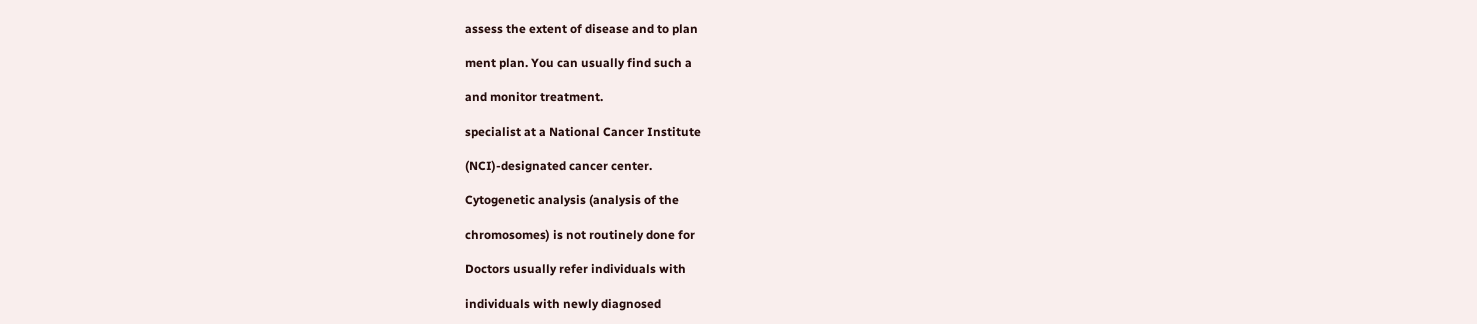assess the extent of disease and to plan

ment plan. You can usually find such a

and monitor treatment.

specialist at a National Cancer Institute

(NCI)-designated cancer center.

Cytogenetic analysis (analysis of the

chromosomes) is not routinely done for

Doctors usually refer individuals with

individuals with newly diagnosed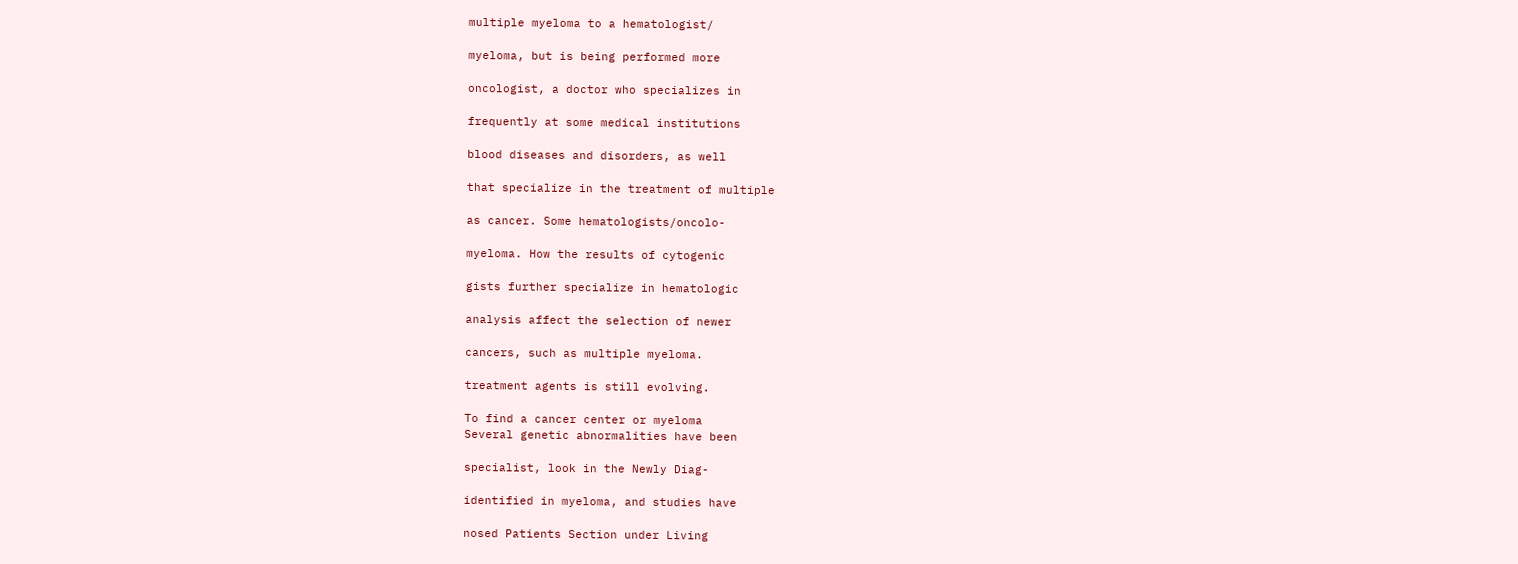multiple myeloma to a hematologist/

myeloma, but is being performed more

oncologist, a doctor who specializes in

frequently at some medical institutions

blood diseases and disorders, as well

that specialize in the treatment of multiple

as cancer. Some hematologists/oncolo-

myeloma. How the results of cytogenic

gists further specialize in hematologic

analysis affect the selection of newer

cancers, such as multiple myeloma.

treatment agents is still evolving.

To find a cancer center or myeloma
Several genetic abnormalities have been

specialist, look in the Newly Diag-

identified in myeloma, and studies have

nosed Patients Section under Living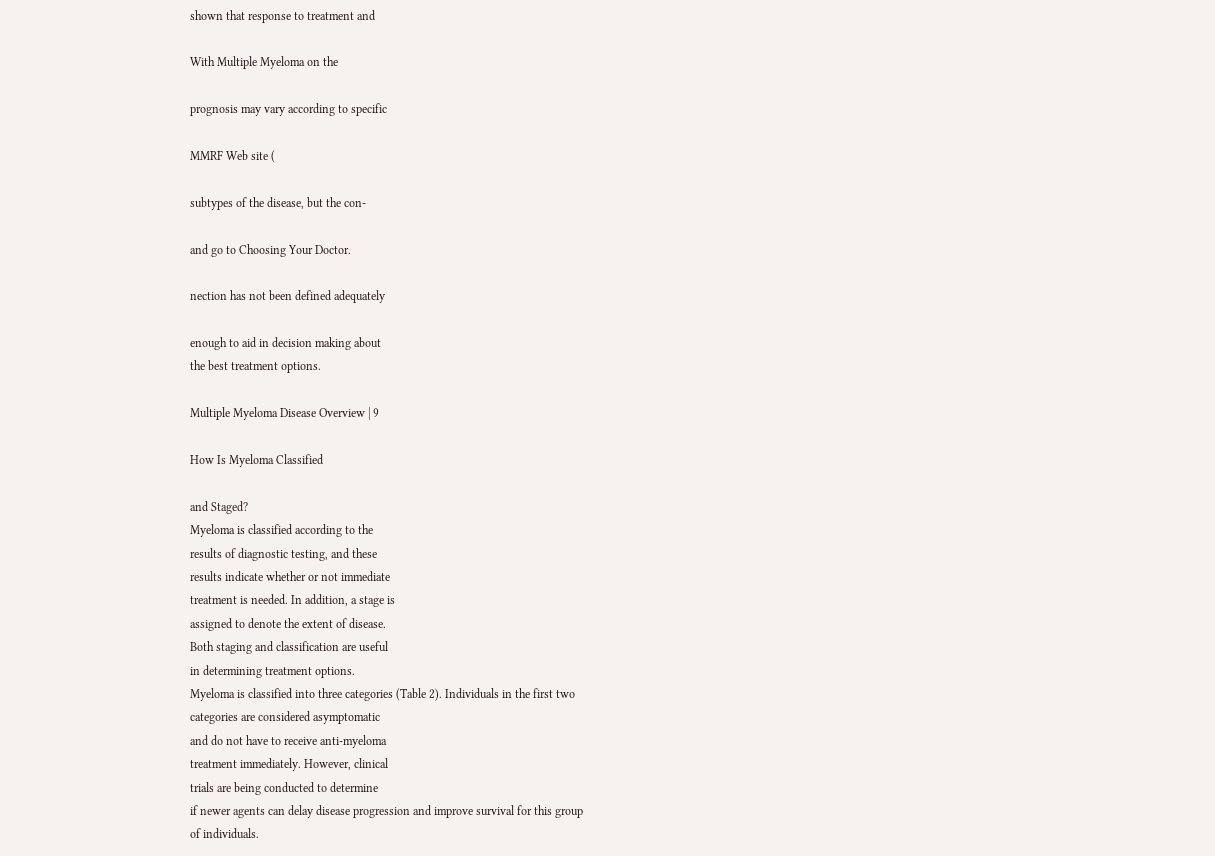shown that response to treatment and

With Multiple Myeloma on the

prognosis may vary according to specific

MMRF Web site (

subtypes of the disease, but the con-

and go to Choosing Your Doctor.

nection has not been defined adequately

enough to aid in decision making about
the best treatment options.

Multiple Myeloma Disease Overview | 9

How Is Myeloma Classified

and Staged?
Myeloma is classified according to the
results of diagnostic testing, and these
results indicate whether or not immediate
treatment is needed. In addition, a stage is
assigned to denote the extent of disease.
Both staging and classification are useful
in determining treatment options.
Myeloma is classified into three categories (Table 2). Individuals in the first two
categories are considered asymptomatic
and do not have to receive anti-myeloma
treatment immediately. However, clinical
trials are being conducted to determine
if newer agents can delay disease progression and improve survival for this group
of individuals.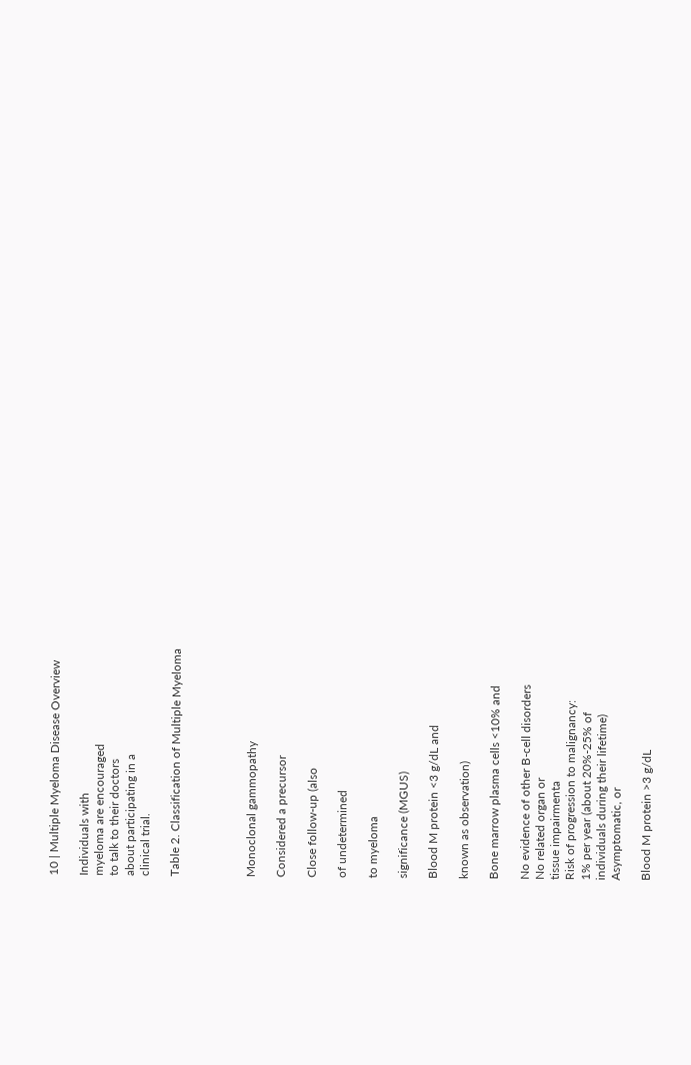10 | Multiple Myeloma Disease Overview

Individuals with
myeloma are encouraged
to talk to their doctors
about participating in a
clinical trial.

Table 2. Classification of Multiple Myeloma




Monoclonal gammopathy

Considered a precursor

Close follow-up (also

of undetermined

to myeloma

significance (MGUS)

Blood M protein <3 g/dL and

known as observation)

Bone marrow plasma cells <10% and

No evidence of other B-cell disorders
No related organ or
tissue impairmenta
Risk of progression to malignancy:
1% per year (about 20%-25% of
individuals during their lifetime)
Asymptomatic, or

Blood M protein >3 g/dL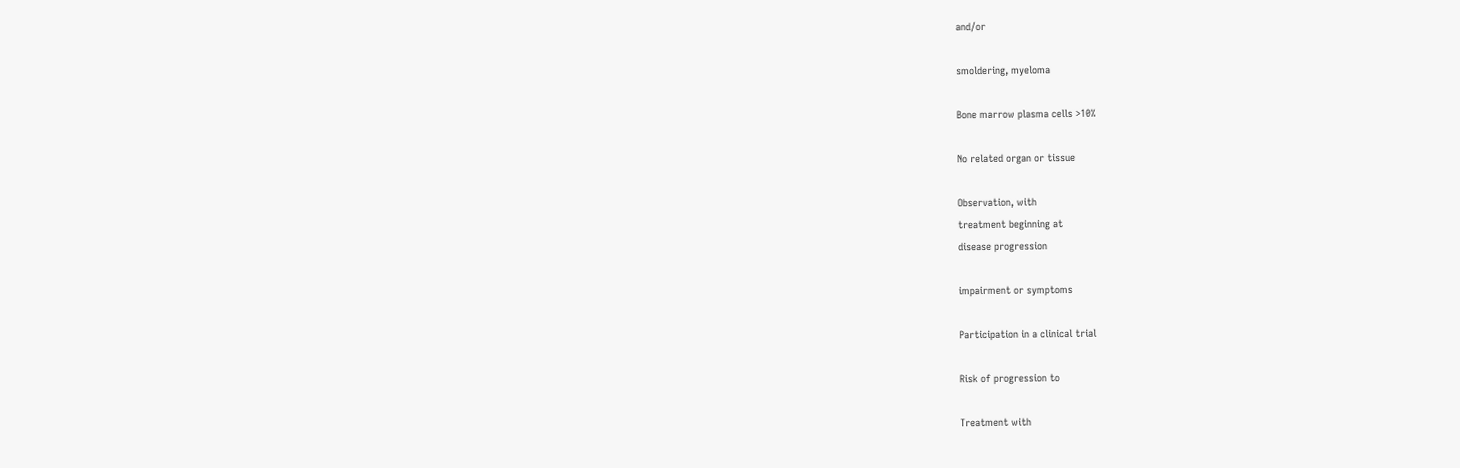and/or

smoldering, myeloma

Bone marrow plasma cells >10%

No related organ or tissue

Observation, with
treatment beginning at
disease progression

impairment or symptoms

Participation in a clinical trial

Risk of progression to

Treatment with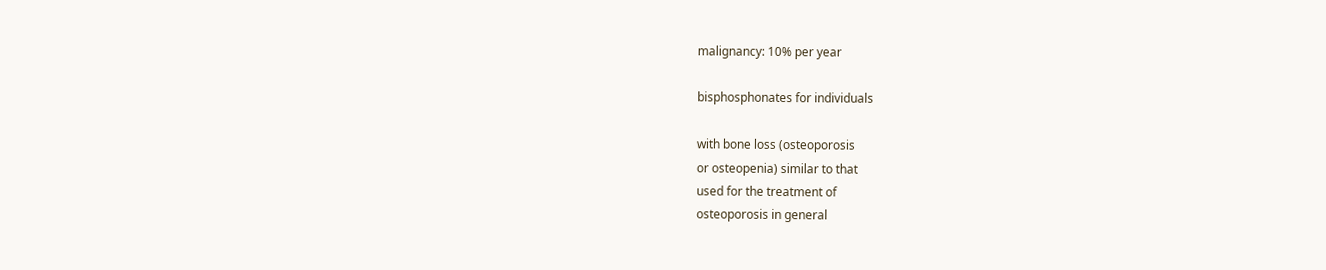malignancy: 10% per year

bisphosphonates for individuals

with bone loss (osteoporosis
or osteopenia) similar to that
used for the treatment of
osteoporosis in general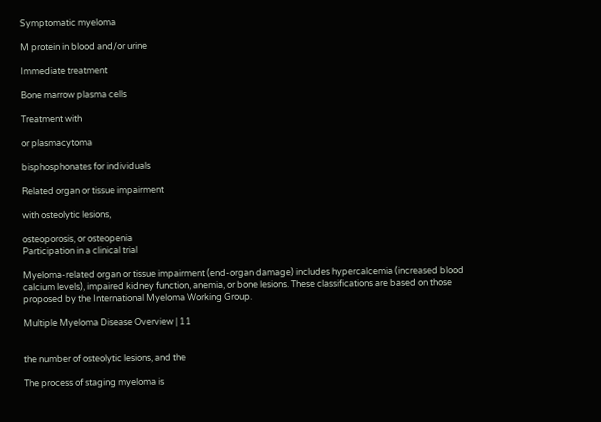Symptomatic myeloma

M protein in blood and/or urine

Immediate treatment

Bone marrow plasma cells

Treatment with

or plasmacytoma

bisphosphonates for individuals

Related organ or tissue impairment

with osteolytic lesions,

osteoporosis, or osteopenia
Participation in a clinical trial

Myeloma-related organ or tissue impairment (end-organ damage) includes hypercalcemia (increased blood
calcium levels), impaired kidney function, anemia, or bone lesions. These classifications are based on those
proposed by the International Myeloma Working Group.

Multiple Myeloma Disease Overview | 11


the number of osteolytic lesions, and the

The process of staging myeloma is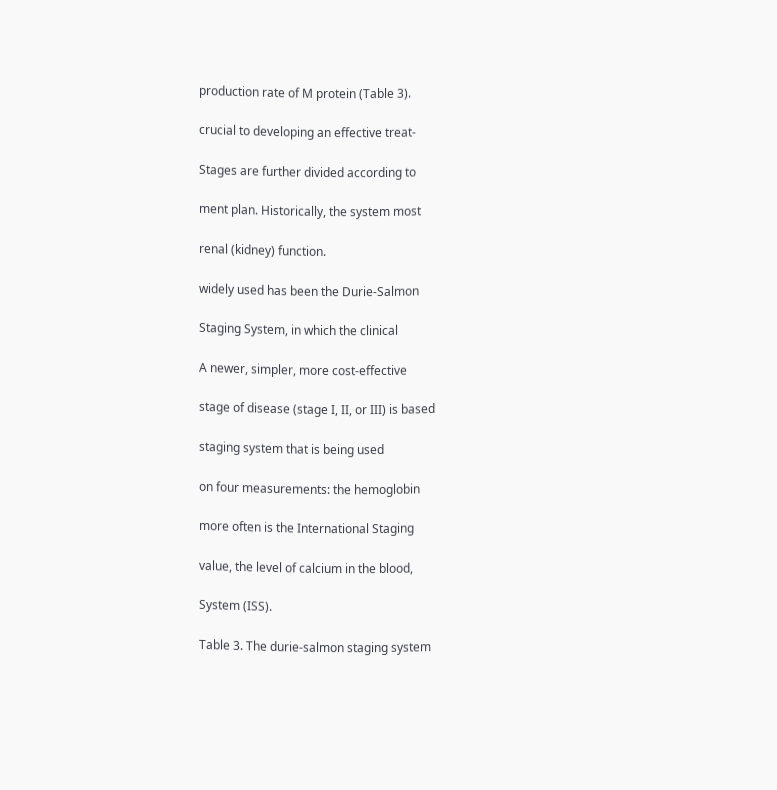production rate of M protein (Table 3).

crucial to developing an effective treat-

Stages are further divided according to

ment plan. Historically, the system most

renal (kidney) function.

widely used has been the Durie-Salmon

Staging System, in which the clinical

A newer, simpler, more cost-effective

stage of disease (stage I, II, or III) is based

staging system that is being used

on four measurements: the hemoglobin

more often is the International Staging

value, the level of calcium in the blood,

System (ISS).

Table 3. The durie-salmon staging system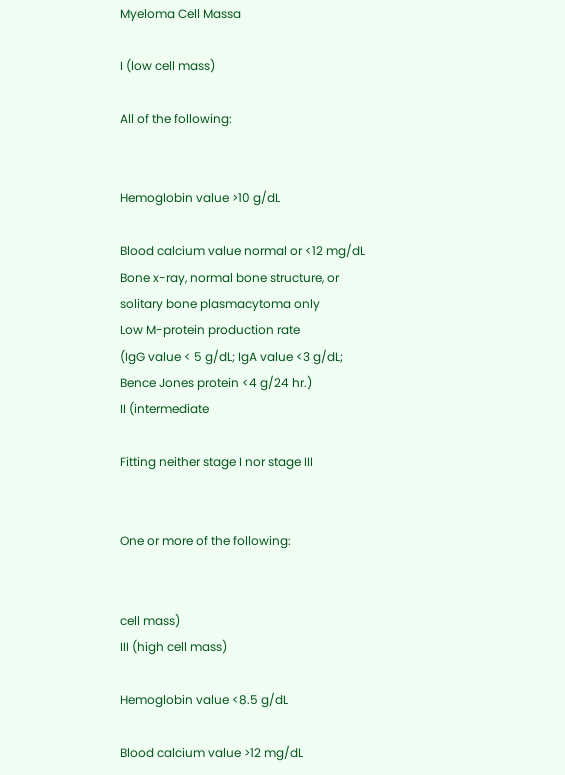Myeloma Cell Massa

I (low cell mass)

All of the following:


Hemoglobin value >10 g/dL

Blood calcium value normal or <12 mg/dL
Bone x-ray, normal bone structure, or
solitary bone plasmacytoma only
Low M-protein production rate
(IgG value < 5 g/dL; IgA value <3 g/dL;
Bence Jones protein <4 g/24 hr.)
II (intermediate

Fitting neither stage I nor stage III


One or more of the following:


cell mass)
III (high cell mass)

Hemoglobin value <8.5 g/dL

Blood calcium value >12 mg/dL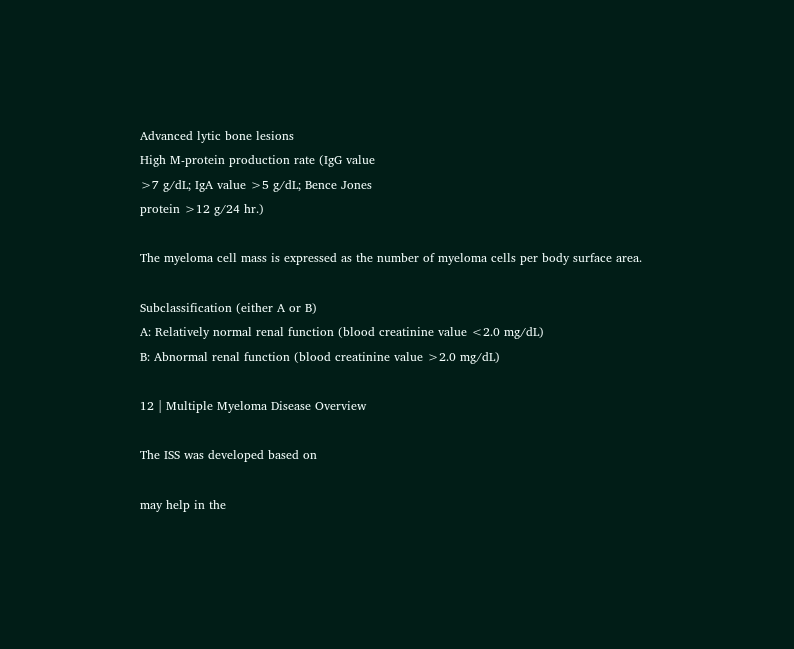Advanced lytic bone lesions
High M-protein production rate (IgG value
>7 g/dL; IgA value >5 g/dL; Bence Jones
protein >12 g/24 hr.)

The myeloma cell mass is expressed as the number of myeloma cells per body surface area.

Subclassification (either A or B)
A: Relatively normal renal function (blood creatinine value <2.0 mg/dL)
B: Abnormal renal function (blood creatinine value >2.0 mg/dL)

12 | Multiple Myeloma Disease Overview

The ISS was developed based on

may help in the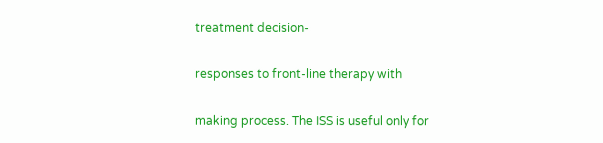treatment decision-

responses to front-line therapy with

making process. The ISS is useful only for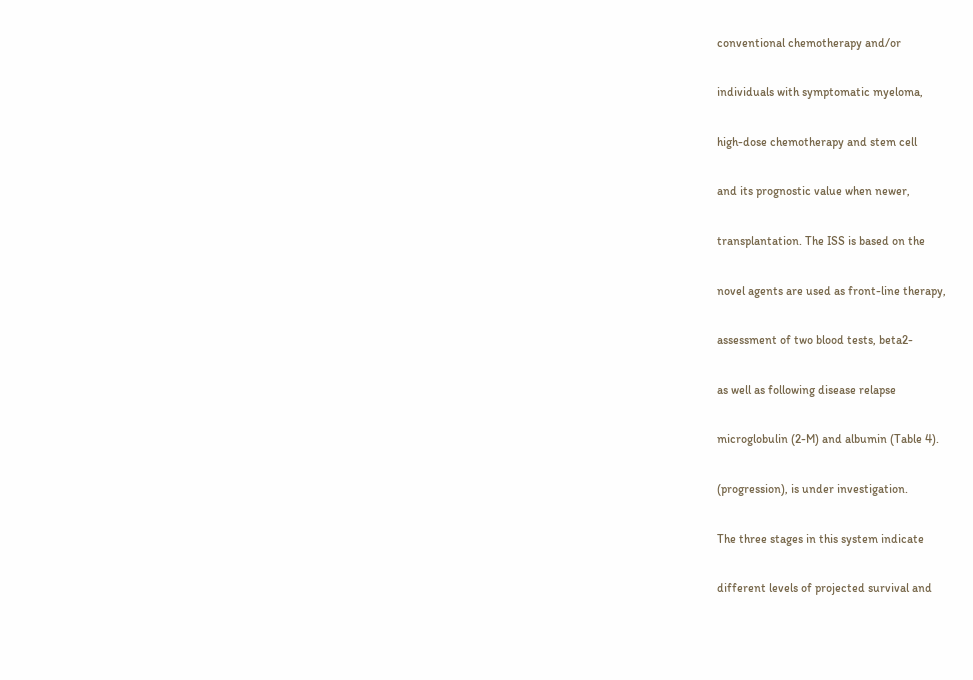conventional chemotherapy and/or

individuals with symptomatic myeloma,

high-dose chemotherapy and stem cell

and its prognostic value when newer,

transplantation. The ISS is based on the

novel agents are used as front-line therapy,

assessment of two blood tests, beta2-

as well as following disease relapse

microglobulin (2-M) and albumin (Table 4).

(progression), is under investigation.

The three stages in this system indicate

different levels of projected survival and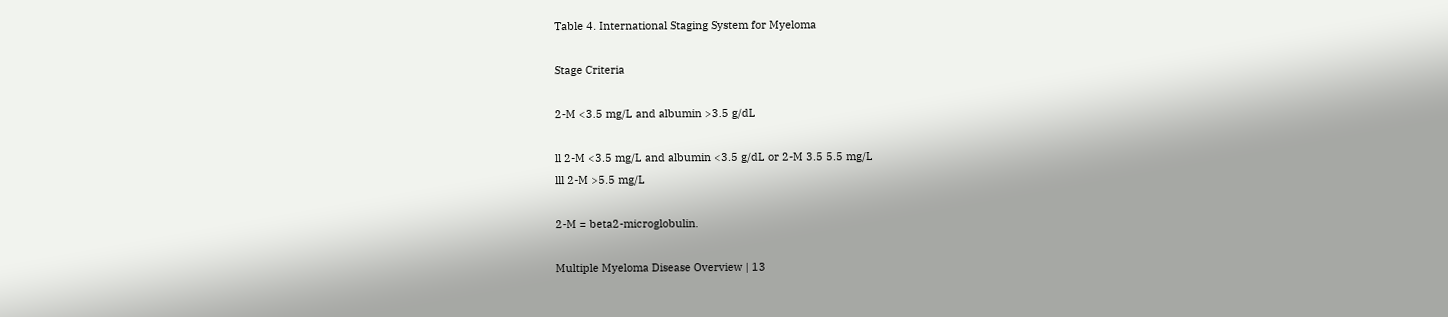Table 4. International Staging System for Myeloma

Stage Criteria

2-M <3.5 mg/L and albumin >3.5 g/dL

ll 2-M <3.5 mg/L and albumin <3.5 g/dL or 2-M 3.5 5.5 mg/L
lll 2-M >5.5 mg/L

2-M = beta2-microglobulin.

Multiple Myeloma Disease Overview | 13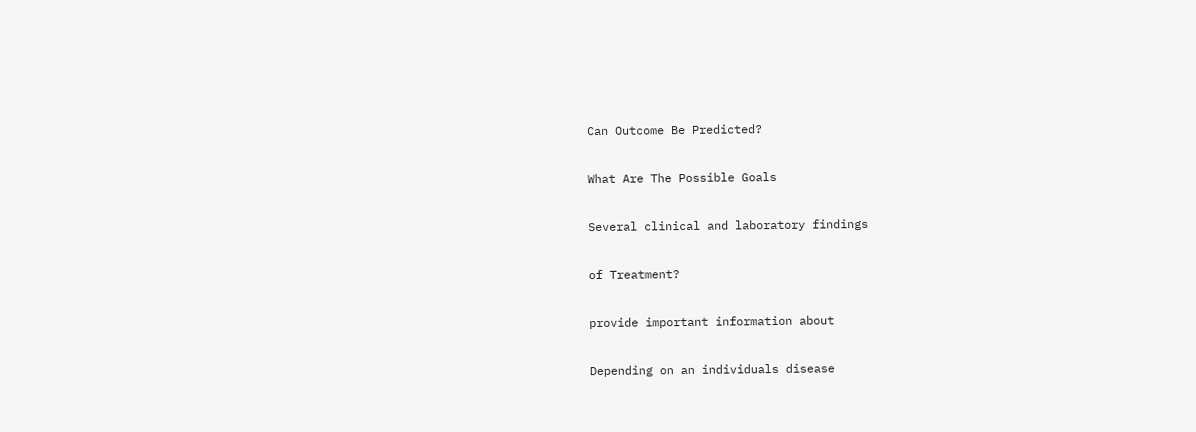Can Outcome Be Predicted?

What Are The Possible Goals

Several clinical and laboratory findings

of Treatment?

provide important information about

Depending on an individuals disease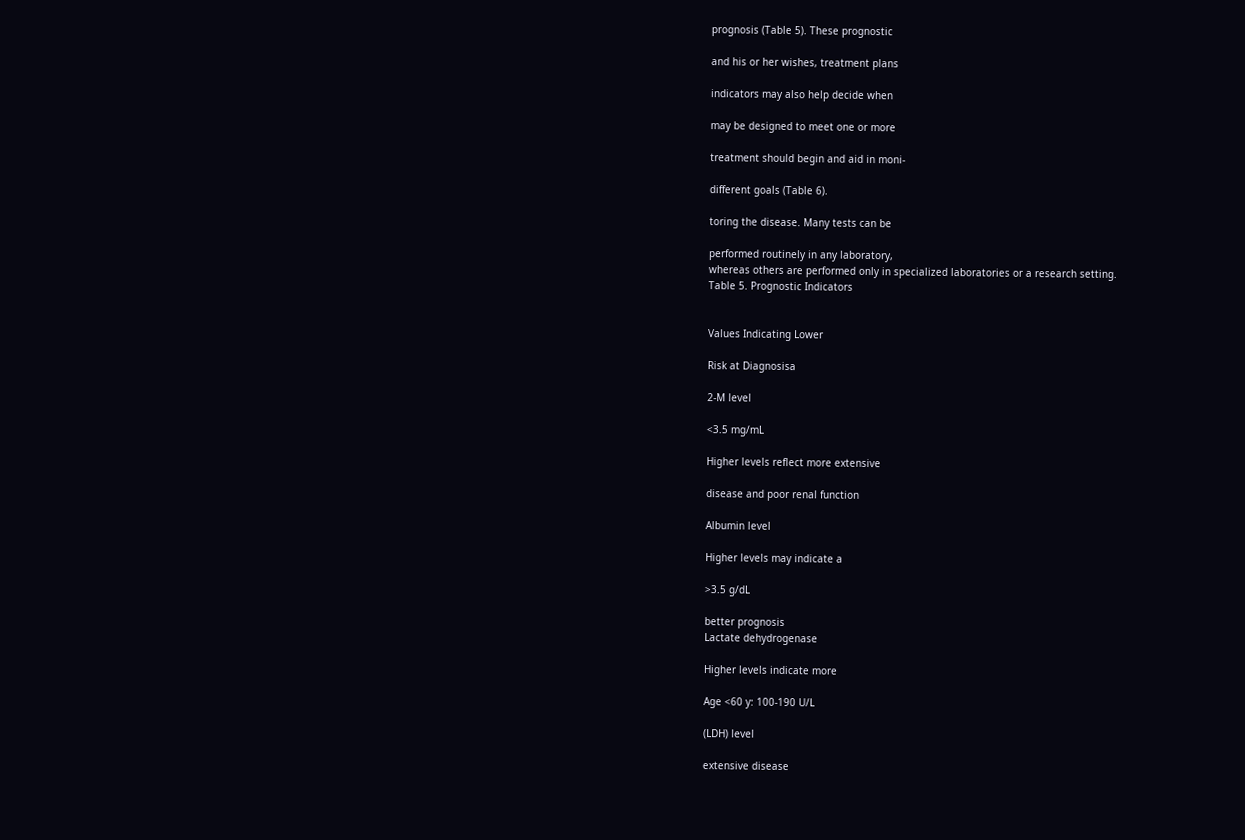prognosis (Table 5). These prognostic

and his or her wishes, treatment plans

indicators may also help decide when

may be designed to meet one or more

treatment should begin and aid in moni-

different goals (Table 6).

toring the disease. Many tests can be

performed routinely in any laboratory,
whereas others are performed only in specialized laboratories or a research setting.
Table 5. Prognostic Indicators


Values Indicating Lower

Risk at Diagnosisa

2-M level

<3.5 mg/mL

Higher levels reflect more extensive

disease and poor renal function

Albumin level

Higher levels may indicate a

>3.5 g/dL

better prognosis
Lactate dehydrogenase

Higher levels indicate more

Age <60 y: 100-190 U/L

(LDH) level

extensive disease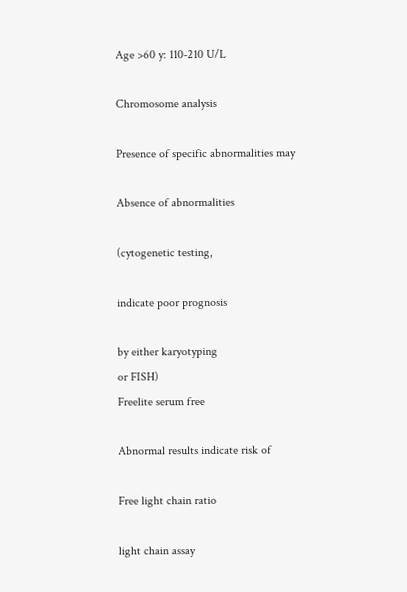Age >60 y: 110-210 U/L

Chromosome analysis

Presence of specific abnormalities may

Absence of abnormalities

(cytogenetic testing,

indicate poor prognosis

by either karyotyping
or FISH)
Freelite serum free

Abnormal results indicate risk of

Free light chain ratio

light chain assay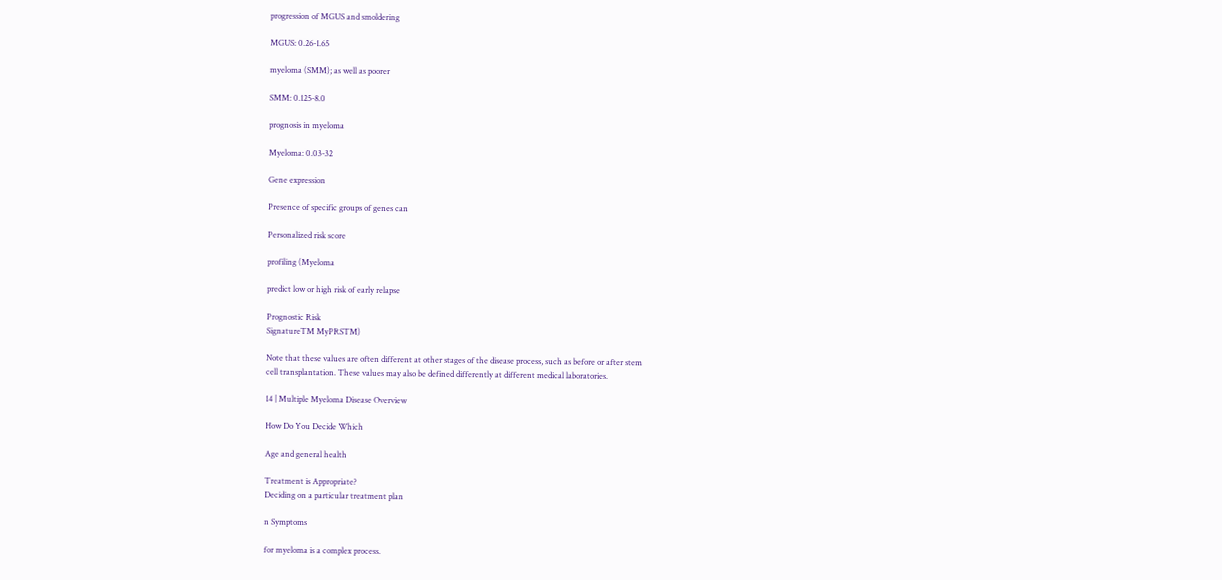progression of MGUS and smoldering

MGUS: 0.26-1.65

myeloma (SMM); as well as poorer

SMM: 0.125-8.0

prognosis in myeloma

Myeloma: 0.03-32

Gene expression

Presence of specific groups of genes can

Personalized risk score

profiling (Myeloma

predict low or high risk of early relapse

Prognostic Risk
SignatureTM MyPRSTM)

Note that these values are often different at other stages of the disease process, such as before or after stem
cell transplantation. These values may also be defined differently at different medical laboratories.

14 | Multiple Myeloma Disease Overview

How Do You Decide Which

Age and general health

Treatment is Appropriate?
Deciding on a particular treatment plan

n Symptoms

for myeloma is a complex process.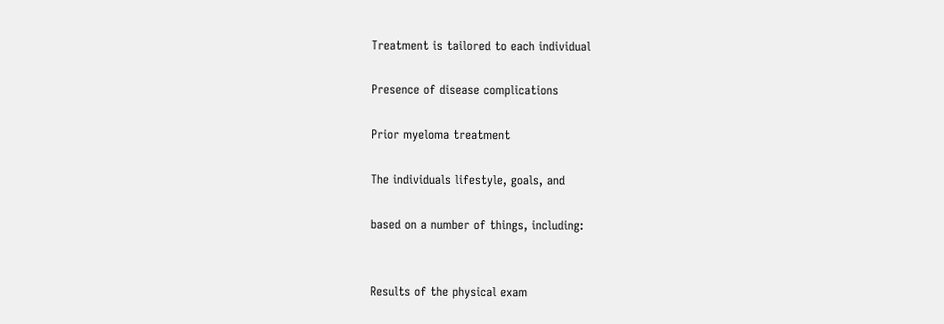Treatment is tailored to each individual

Presence of disease complications

Prior myeloma treatment

The individuals lifestyle, goals, and

based on a number of things, including:


Results of the physical exam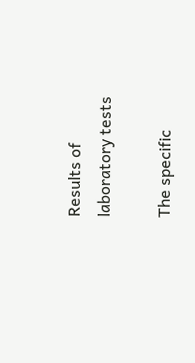Results of laboratory tests

The specific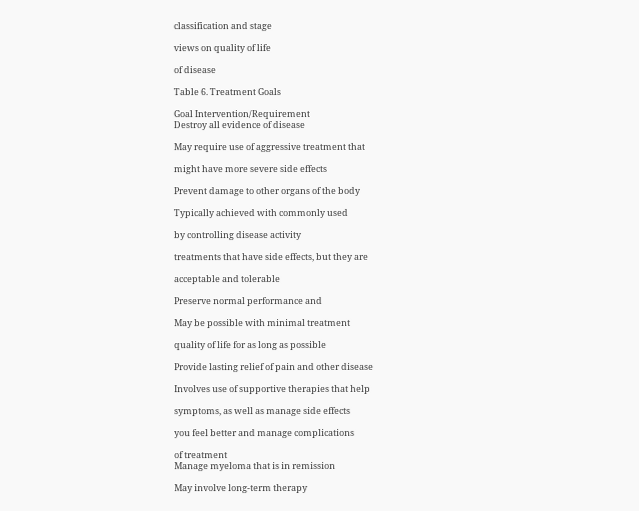classification and stage

views on quality of life

of disease

Table 6. Treatment Goals

Goal Intervention/Requirement
Destroy all evidence of disease

May require use of aggressive treatment that

might have more severe side effects

Prevent damage to other organs of the body

Typically achieved with commonly used

by controlling disease activity

treatments that have side effects, but they are

acceptable and tolerable

Preserve normal performance and

May be possible with minimal treatment

quality of life for as long as possible

Provide lasting relief of pain and other disease

Involves use of supportive therapies that help

symptoms, as well as manage side effects

you feel better and manage complications

of treatment
Manage myeloma that is in remission

May involve long-term therapy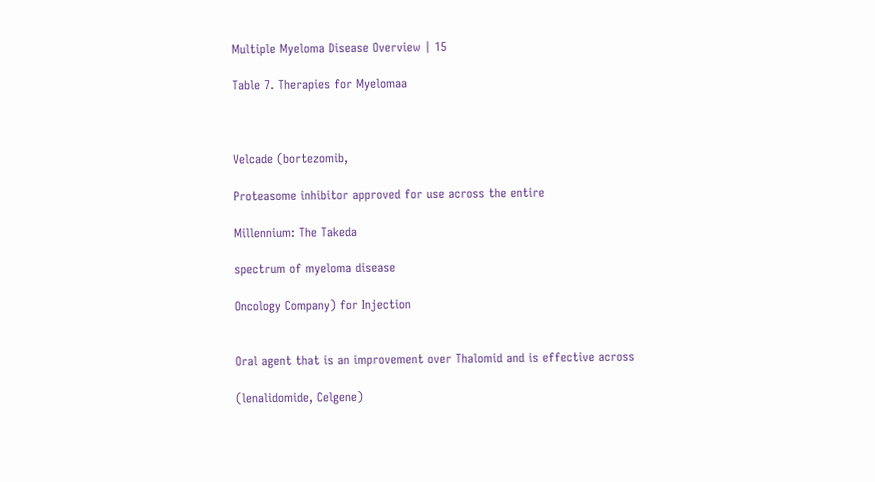Multiple Myeloma Disease Overview | 15

Table 7. Therapies for Myelomaa



Velcade (bortezomib,

Proteasome inhibitor approved for use across the entire

Millennium: The Takeda

spectrum of myeloma disease

Oncology Company) for Injection


Oral agent that is an improvement over Thalomid and is effective across

(lenalidomide, Celgene)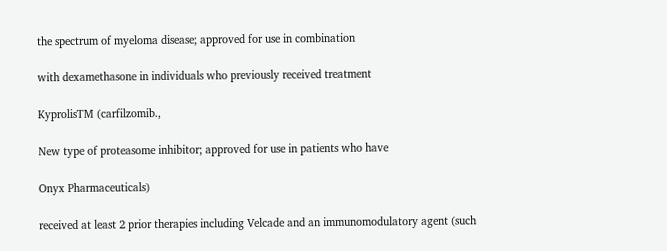the spectrum of myeloma disease; approved for use in combination

with dexamethasone in individuals who previously received treatment

KyprolisTM (carfilzomib.,

New type of proteasome inhibitor; approved for use in patients who have

Onyx Pharmaceuticals)

received at least 2 prior therapies including Velcade and an immunomodulatory agent (such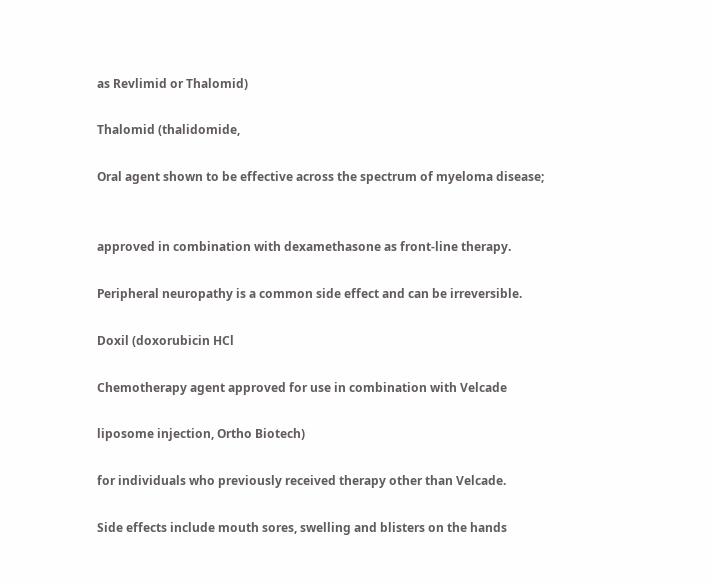as Revlimid or Thalomid)

Thalomid (thalidomide,

Oral agent shown to be effective across the spectrum of myeloma disease;


approved in combination with dexamethasone as front-line therapy.

Peripheral neuropathy is a common side effect and can be irreversible.

Doxil (doxorubicin HCl

Chemotherapy agent approved for use in combination with Velcade

liposome injection, Ortho Biotech)

for individuals who previously received therapy other than Velcade.

Side effects include mouth sores, swelling and blisters on the hands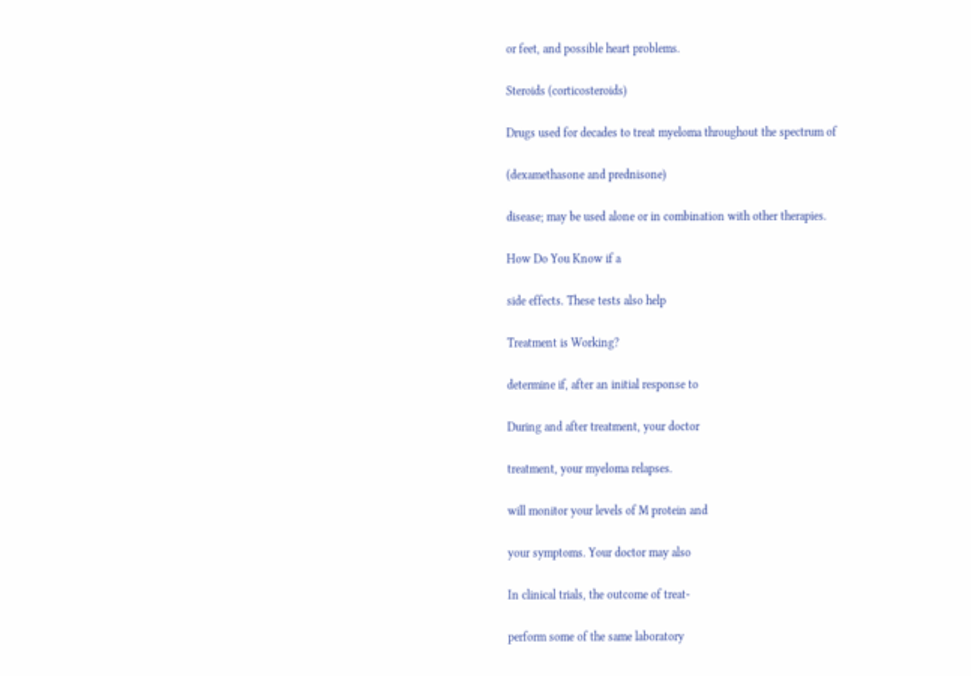or feet, and possible heart problems.

Steroids (corticosteroids)

Drugs used for decades to treat myeloma throughout the spectrum of

(dexamethasone and prednisone)

disease; may be used alone or in combination with other therapies.

How Do You Know if a

side effects. These tests also help

Treatment is Working?

determine if, after an initial response to

During and after treatment, your doctor

treatment, your myeloma relapses.

will monitor your levels of M protein and

your symptoms. Your doctor may also

In clinical trials, the outcome of treat-

perform some of the same laboratory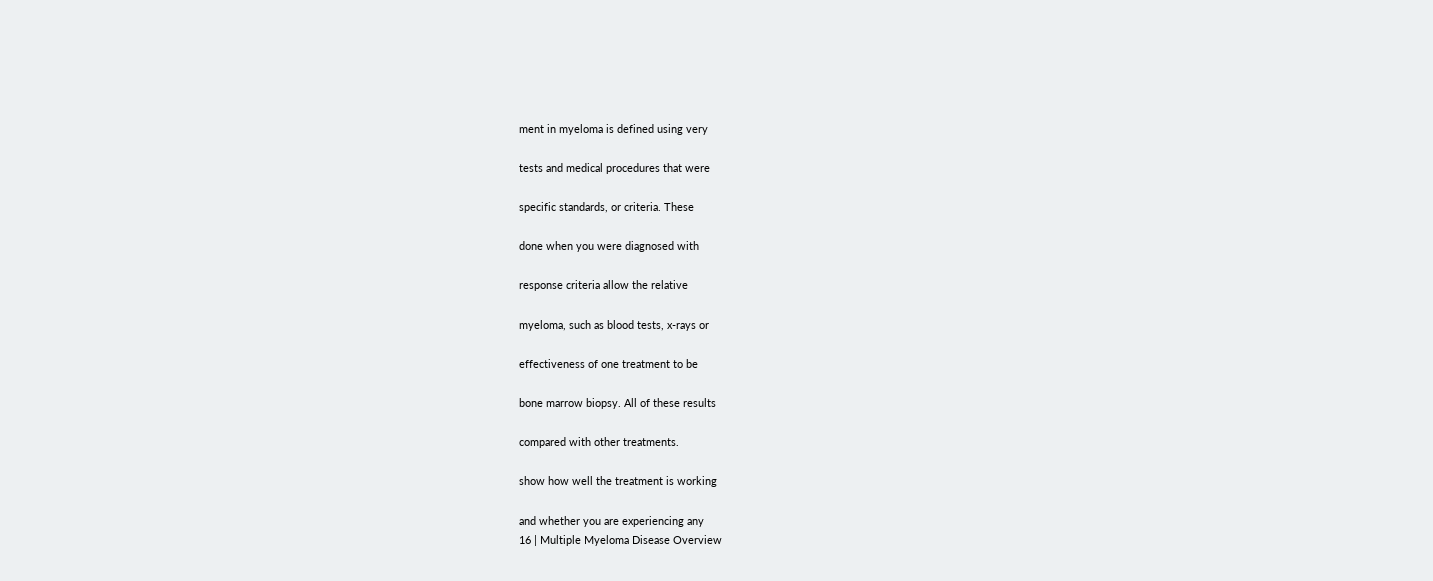ment in myeloma is defined using very

tests and medical procedures that were

specific standards, or criteria. These

done when you were diagnosed with

response criteria allow the relative

myeloma, such as blood tests, x-rays or

effectiveness of one treatment to be

bone marrow biopsy. All of these results

compared with other treatments.

show how well the treatment is working

and whether you are experiencing any
16 | Multiple Myeloma Disease Overview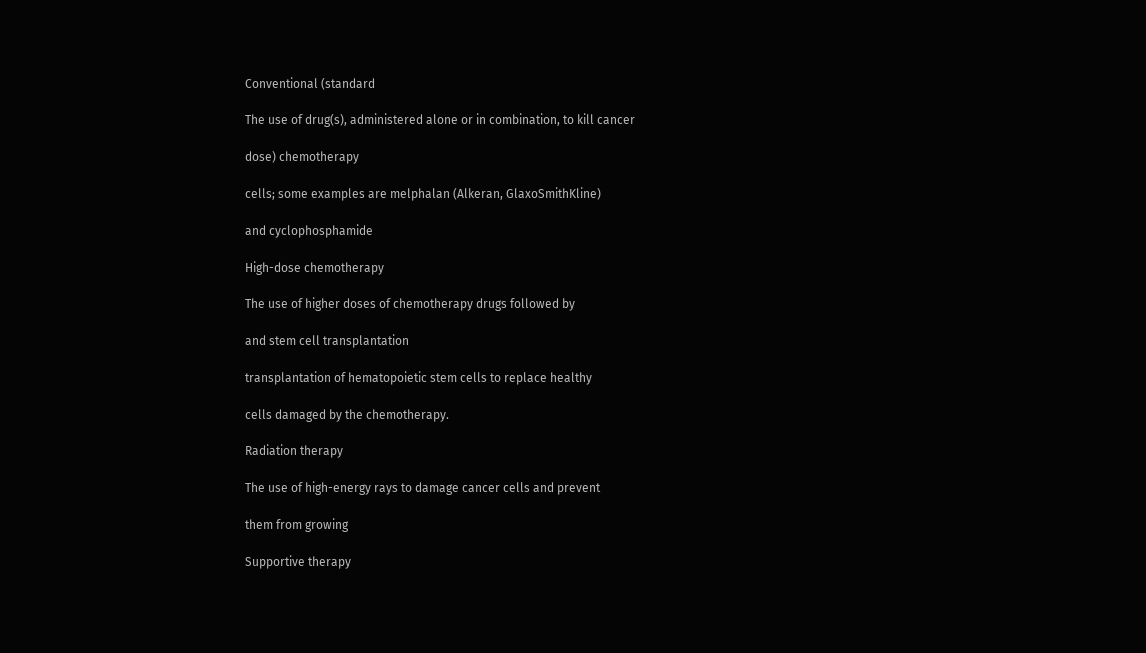Conventional (standard

The use of drug(s), administered alone or in combination, to kill cancer

dose) chemotherapy

cells; some examples are melphalan (Alkeran, GlaxoSmithKline)

and cyclophosphamide

High-dose chemotherapy

The use of higher doses of chemotherapy drugs followed by

and stem cell transplantation

transplantation of hematopoietic stem cells to replace healthy

cells damaged by the chemotherapy.

Radiation therapy

The use of high-energy rays to damage cancer cells and prevent

them from growing

Supportive therapy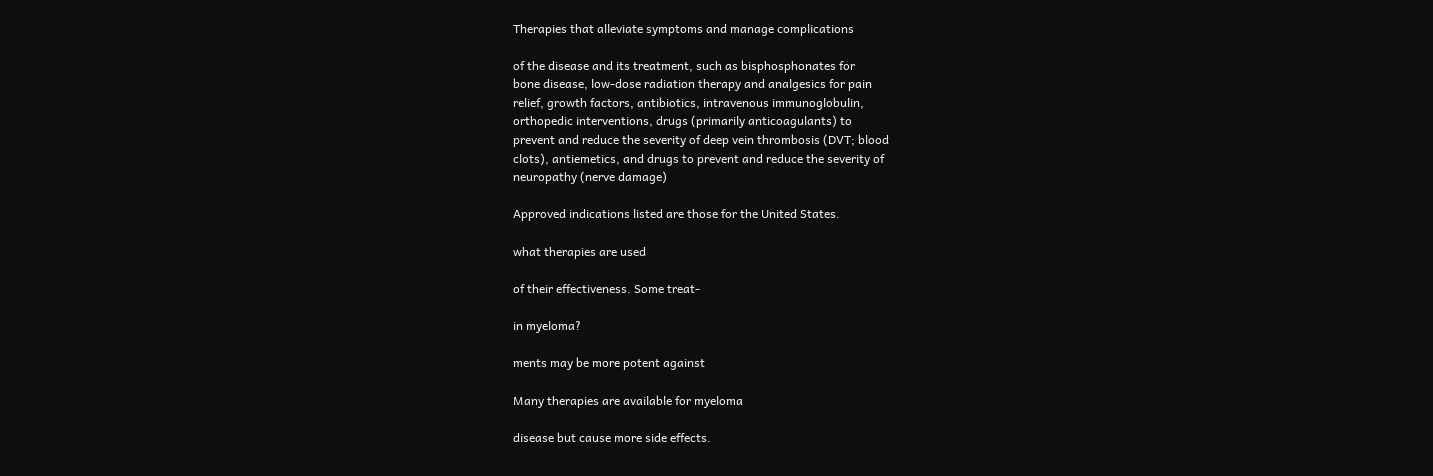Therapies that alleviate symptoms and manage complications

of the disease and its treatment, such as bisphosphonates for
bone disease, low-dose radiation therapy and analgesics for pain
relief, growth factors, antibiotics, intravenous immunoglobulin,
orthopedic interventions, drugs (primarily anticoagulants) to
prevent and reduce the severity of deep vein thrombosis (DVT; blood
clots), antiemetics, and drugs to prevent and reduce the severity of
neuropathy (nerve damage)

Approved indications listed are those for the United States.

what therapies are used

of their effectiveness. Some treat-

in myeloma?

ments may be more potent against

Many therapies are available for myeloma

disease but cause more side effects.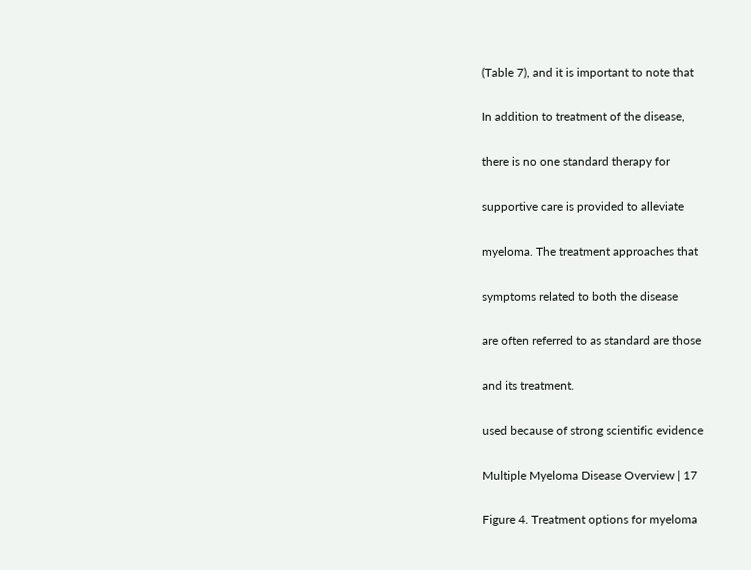(Table 7), and it is important to note that

In addition to treatment of the disease,

there is no one standard therapy for

supportive care is provided to alleviate

myeloma. The treatment approaches that

symptoms related to both the disease

are often referred to as standard are those

and its treatment.

used because of strong scientific evidence

Multiple Myeloma Disease Overview | 17

Figure 4. Treatment options for myeloma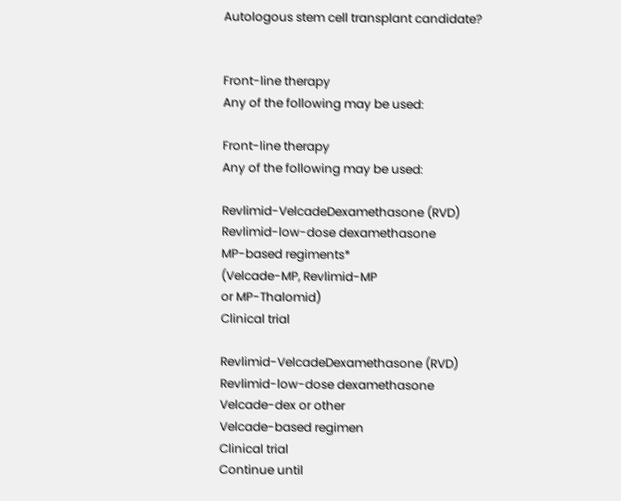Autologous stem cell transplant candidate?


Front-line therapy
Any of the following may be used:

Front-line therapy
Any of the following may be used:

Revlimid-VelcadeDexamethasone (RVD)
Revlimid-low-dose dexamethasone
MP-based regiments*
(Velcade-MP, Revlimid-MP
or MP-Thalomid)
Clinical trial

Revlimid-VelcadeDexamethasone (RVD)
Revlimid-low-dose dexamethasone
Velcade-dex or other
Velcade-based regimen
Clinical trial
Continue until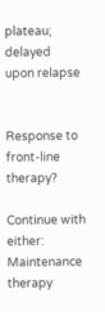plateau; delayed
upon relapse


Response to front-line therapy?

Continue with either:
Maintenance therapy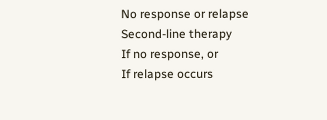No response or relapse
Second-line therapy
If no response, or
If relapse occurs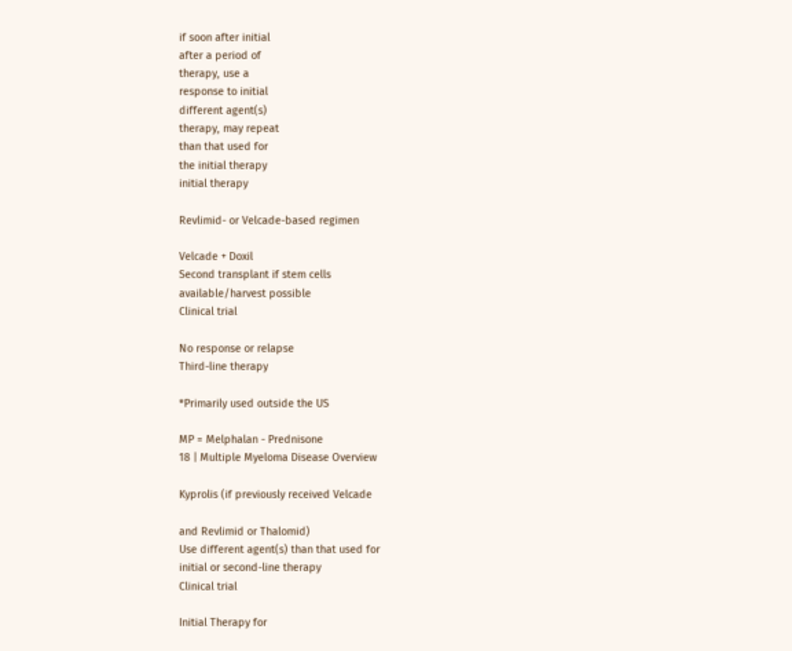if soon after initial
after a period of
therapy, use a
response to initial
different agent(s)
therapy, may repeat
than that used for
the initial therapy
initial therapy

Revlimid- or Velcade-based regimen

Velcade + Doxil
Second transplant if stem cells
available/harvest possible
Clinical trial

No response or relapse
Third-line therapy

*Primarily used outside the US

MP = Melphalan - Prednisone
18 | Multiple Myeloma Disease Overview

Kyprolis (if previously received Velcade

and Revlimid or Thalomid)
Use different agent(s) than that used for
initial or second-line therapy
Clinical trial

Initial Therapy for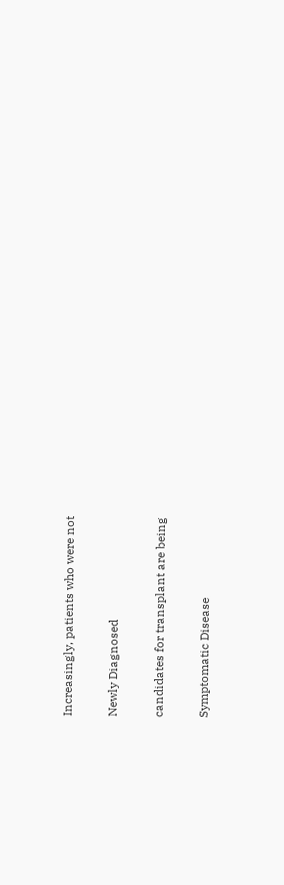Increasingly, patients who were not

Newly Diagnosed

candidates for transplant are being

Symptomatic Disease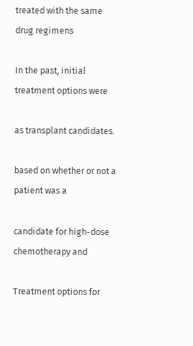treated with the same drug regimens

In the past, initial treatment options were

as transplant candidates.

based on whether or not a patient was a

candidate for high-dose chemotherapy and

Treatment options for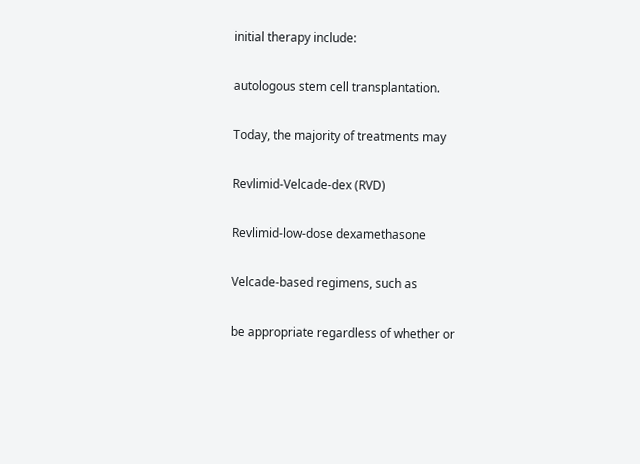initial therapy include:

autologous stem cell transplantation.

Today, the majority of treatments may

Revlimid-Velcade-dex (RVD)

Revlimid-low-dose dexamethasone

Velcade-based regimens, such as

be appropriate regardless of whether or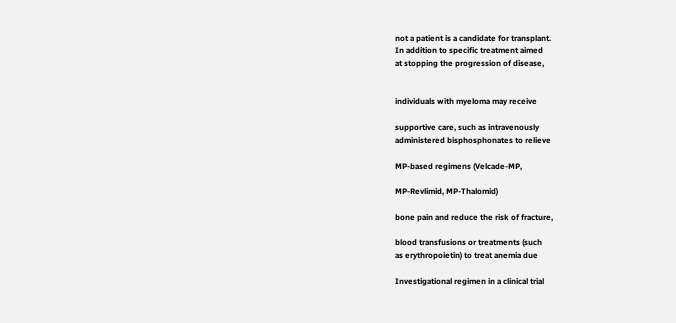not a patient is a candidate for transplant.
In addition to specific treatment aimed
at stopping the progression of disease,


individuals with myeloma may receive

supportive care, such as intravenously
administered bisphosphonates to relieve

MP-based regimens (Velcade-MP,

MP-Revlimid, MP-Thalomid)

bone pain and reduce the risk of fracture,

blood transfusions or treatments (such
as erythropoietin) to treat anemia due

Investigational regimen in a clinical trial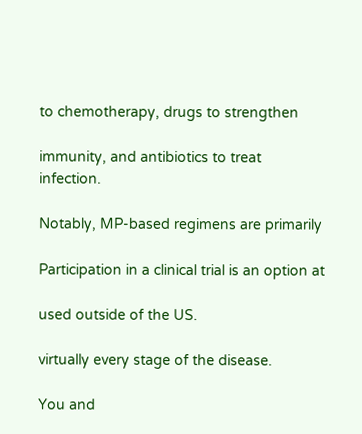to chemotherapy, drugs to strengthen

immunity, and antibiotics to treat infection.

Notably, MP-based regimens are primarily

Participation in a clinical trial is an option at

used outside of the US.

virtually every stage of the disease.

You and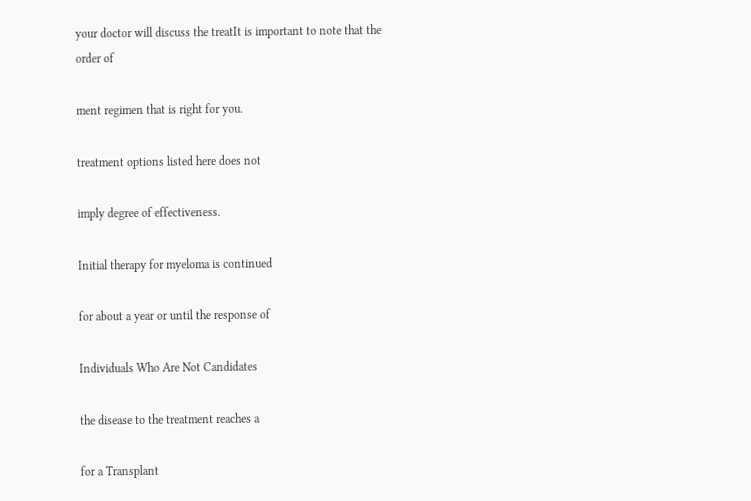your doctor will discuss the treatIt is important to note that the order of

ment regimen that is right for you.

treatment options listed here does not

imply degree of effectiveness.

Initial therapy for myeloma is continued

for about a year or until the response of

Individuals Who Are Not Candidates

the disease to the treatment reaches a

for a Transplant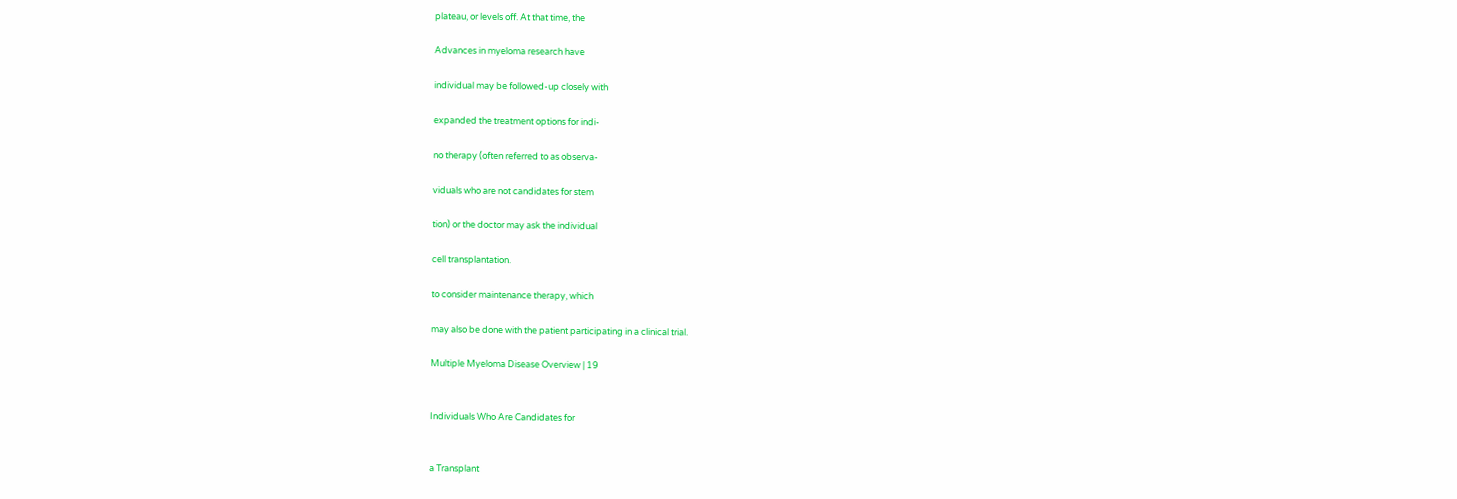plateau, or levels off. At that time, the

Advances in myeloma research have

individual may be followed-up closely with

expanded the treatment options for indi-

no therapy (often referred to as observa-

viduals who are not candidates for stem

tion) or the doctor may ask the individual

cell transplantation.

to consider maintenance therapy, which

may also be done with the patient participating in a clinical trial.

Multiple Myeloma Disease Overview | 19


Individuals Who Are Candidates for


a Transplant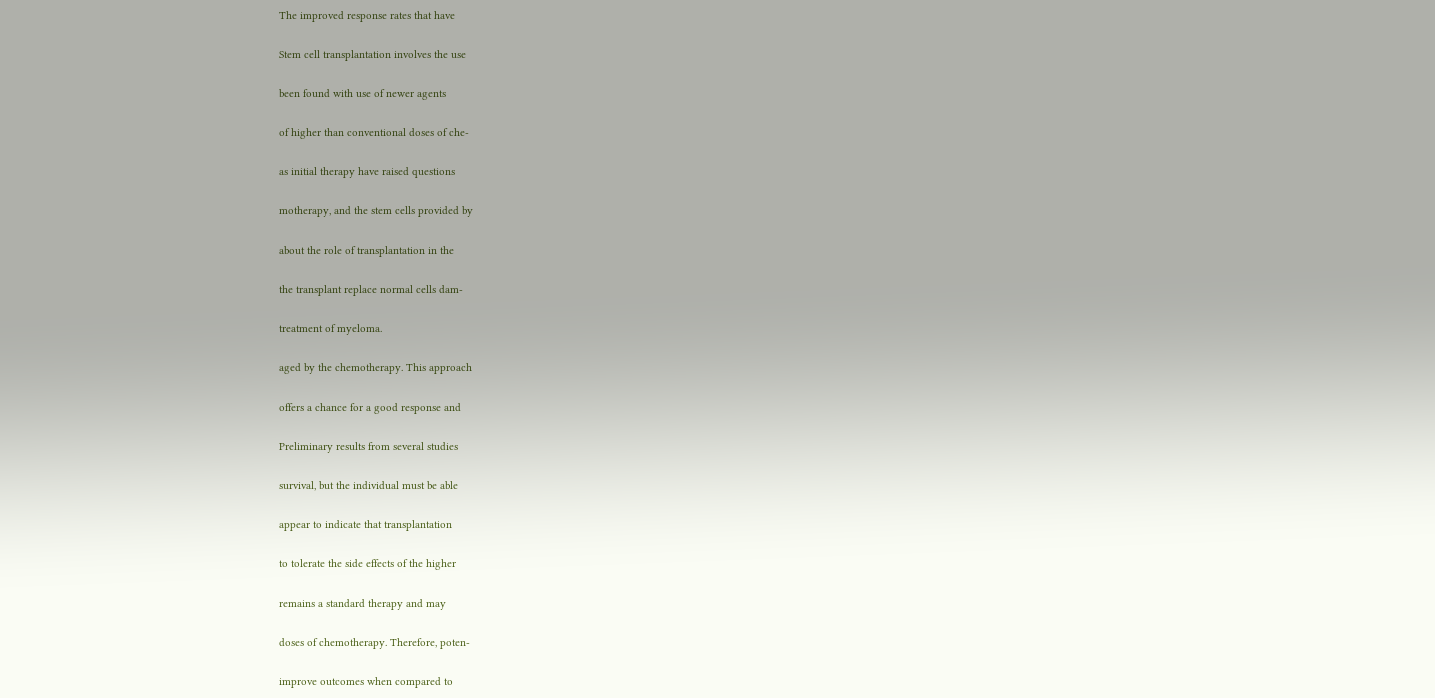The improved response rates that have

Stem cell transplantation involves the use

been found with use of newer agents

of higher than conventional doses of che-

as initial therapy have raised questions

motherapy, and the stem cells provided by

about the role of transplantation in the

the transplant replace normal cells dam-

treatment of myeloma.

aged by the chemotherapy. This approach

offers a chance for a good response and

Preliminary results from several studies

survival, but the individual must be able

appear to indicate that transplantation

to tolerate the side effects of the higher

remains a standard therapy and may

doses of chemotherapy. Therefore, poten-

improve outcomes when compared to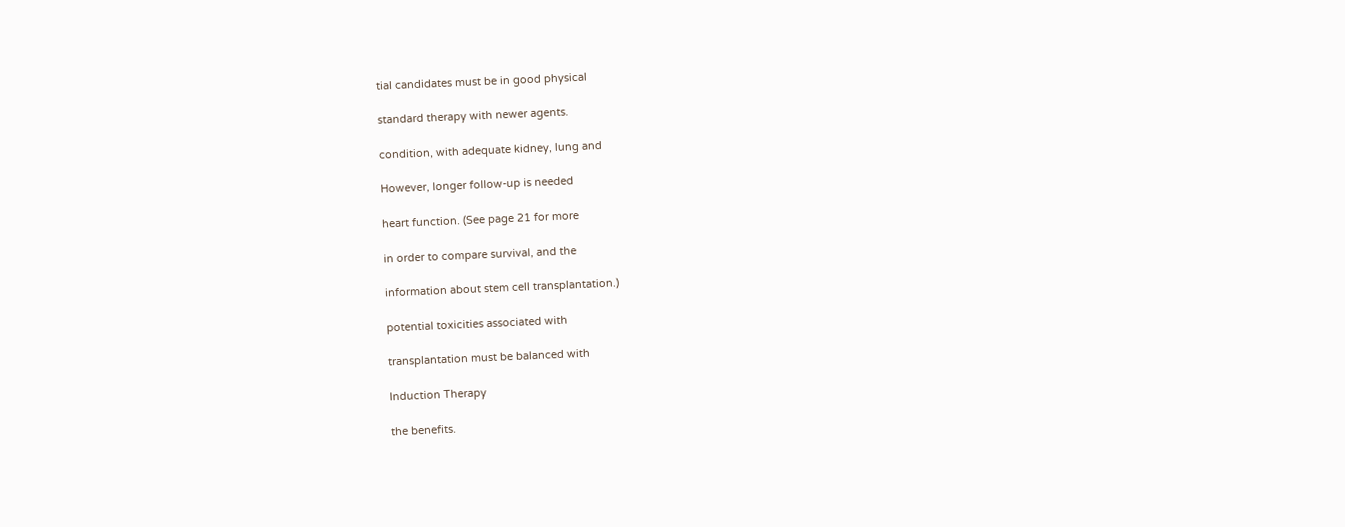tial candidates must be in good physical

standard therapy with newer agents.

condition, with adequate kidney, lung and

However, longer follow-up is needed

heart function. (See page 21 for more

in order to compare survival, and the

information about stem cell transplantation.)

potential toxicities associated with

transplantation must be balanced with

Induction Therapy

the benefits.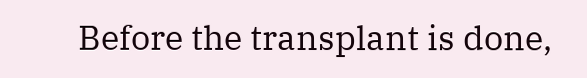Before the transplant is done,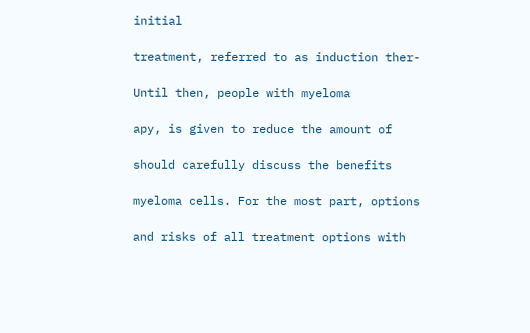initial

treatment, referred to as induction ther-

Until then, people with myeloma

apy, is given to reduce the amount of

should carefully discuss the benefits

myeloma cells. For the most part, options

and risks of all treatment options with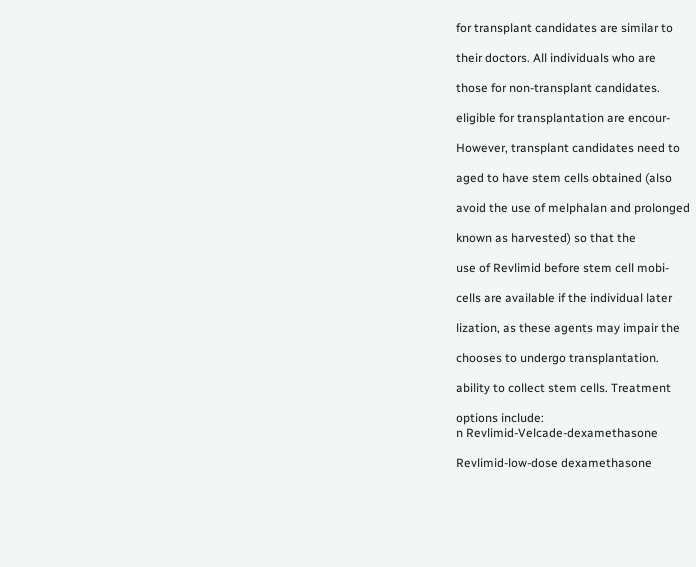for transplant candidates are similar to

their doctors. All individuals who are

those for non-transplant candidates.

eligible for transplantation are encour-

However, transplant candidates need to

aged to have stem cells obtained (also

avoid the use of melphalan and prolonged

known as harvested) so that the

use of Revlimid before stem cell mobi-

cells are available if the individual later

lization, as these agents may impair the

chooses to undergo transplantation.

ability to collect stem cells. Treatment

options include:
n Revlimid-Velcade-dexamethasone

Revlimid-low-dose dexamethasone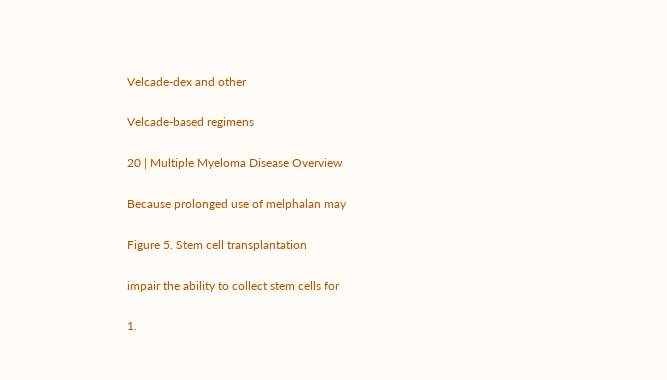Velcade-dex and other

Velcade-based regimens

20 | Multiple Myeloma Disease Overview

Because prolonged use of melphalan may

Figure 5. Stem cell transplantation

impair the ability to collect stem cells for

1.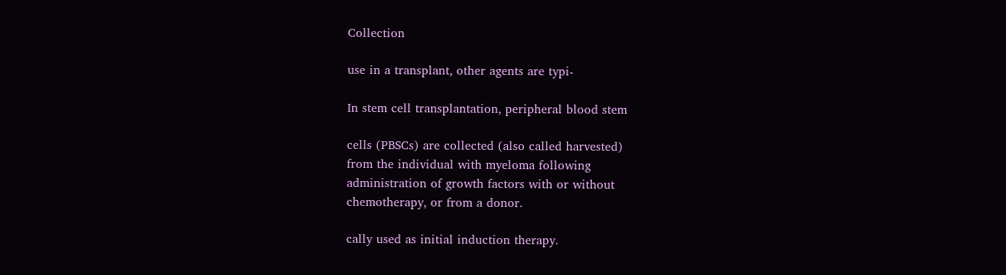Collection

use in a transplant, other agents are typi-

In stem cell transplantation, peripheral blood stem

cells (PBSCs) are collected (also called harvested)
from the individual with myeloma following
administration of growth factors with or without
chemotherapy, or from a donor.

cally used as initial induction therapy.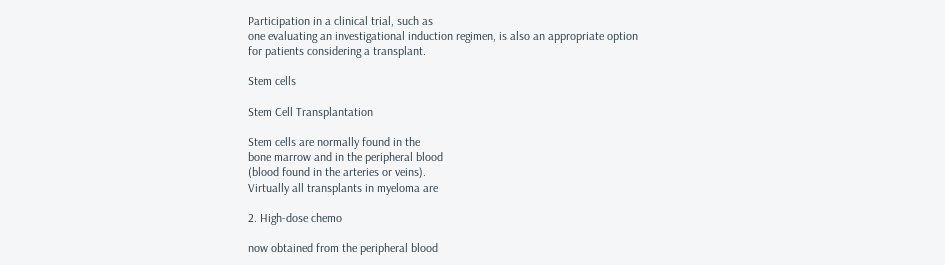Participation in a clinical trial, such as
one evaluating an investigational induction regimen, is also an appropriate option
for patients considering a transplant.

Stem cells

Stem Cell Transplantation

Stem cells are normally found in the
bone marrow and in the peripheral blood
(blood found in the arteries or veins).
Virtually all transplants in myeloma are

2. High-dose chemo

now obtained from the peripheral blood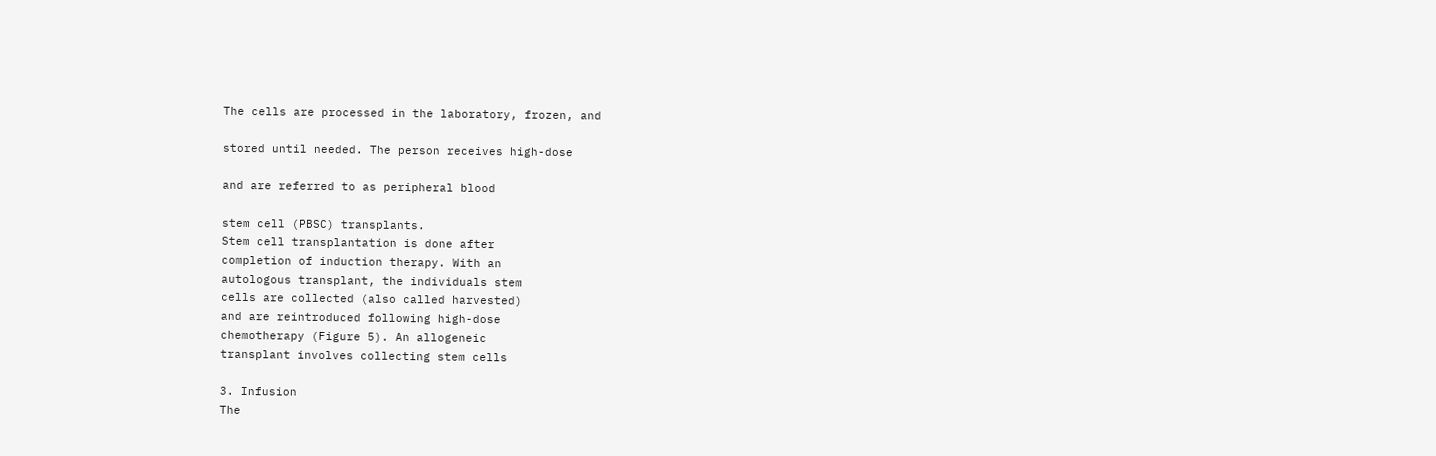The cells are processed in the laboratory, frozen, and

stored until needed. The person receives high-dose

and are referred to as peripheral blood

stem cell (PBSC) transplants.
Stem cell transplantation is done after
completion of induction therapy. With an
autologous transplant, the individuals stem
cells are collected (also called harvested)
and are reintroduced following high-dose
chemotherapy (Figure 5). An allogeneic
transplant involves collecting stem cells

3. Infusion
The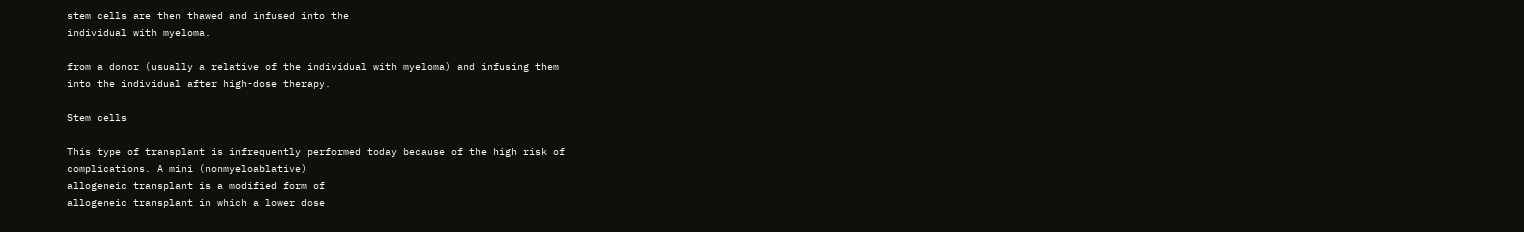stem cells are then thawed and infused into the
individual with myeloma.

from a donor (usually a relative of the individual with myeloma) and infusing them
into the individual after high-dose therapy.

Stem cells

This type of transplant is infrequently performed today because of the high risk of
complications. A mini (nonmyeloablative)
allogeneic transplant is a modified form of
allogeneic transplant in which a lower dose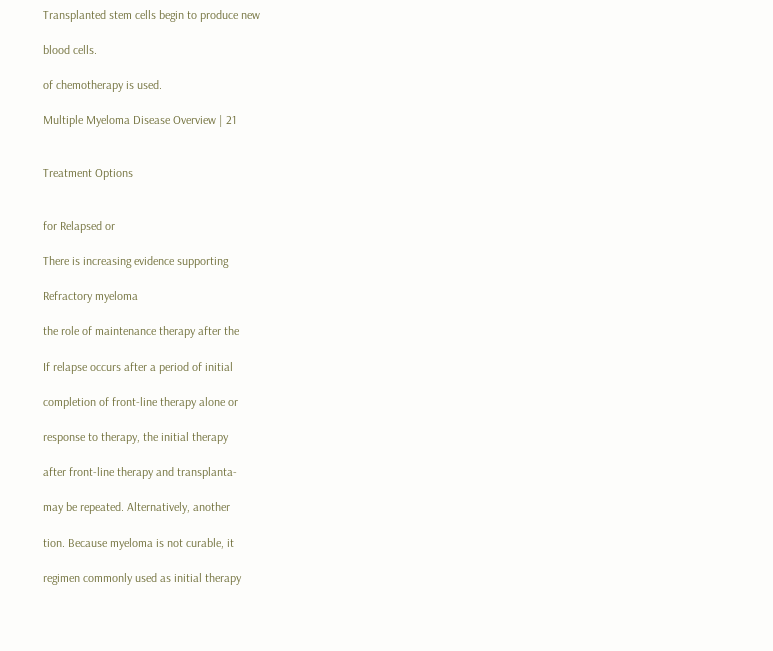Transplanted stem cells begin to produce new

blood cells.

of chemotherapy is used.

Multiple Myeloma Disease Overview | 21


Treatment Options


for Relapsed or

There is increasing evidence supporting

Refractory myeloma

the role of maintenance therapy after the

If relapse occurs after a period of initial

completion of front-line therapy alone or

response to therapy, the initial therapy

after front-line therapy and transplanta-

may be repeated. Alternatively, another

tion. Because myeloma is not curable, it

regimen commonly used as initial therapy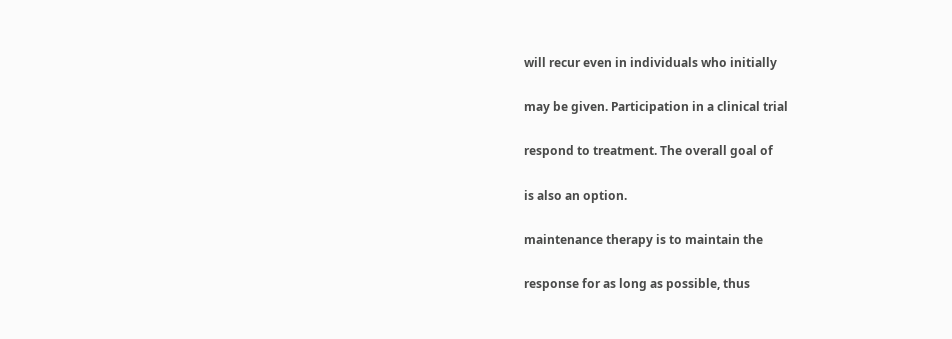will recur even in individuals who initially

may be given. Participation in a clinical trial

respond to treatment. The overall goal of

is also an option.

maintenance therapy is to maintain the

response for as long as possible, thus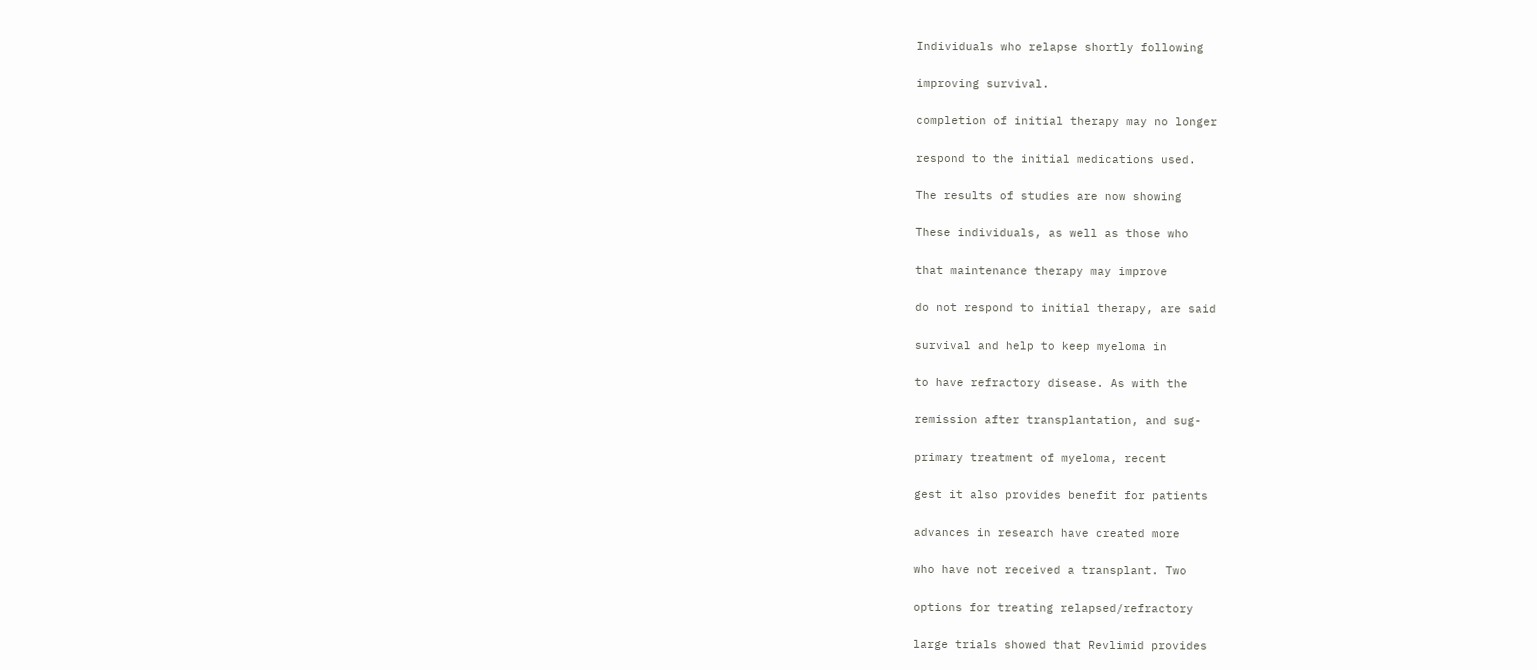Individuals who relapse shortly following

improving survival.

completion of initial therapy may no longer

respond to the initial medications used.

The results of studies are now showing

These individuals, as well as those who

that maintenance therapy may improve

do not respond to initial therapy, are said

survival and help to keep myeloma in

to have refractory disease. As with the

remission after transplantation, and sug-

primary treatment of myeloma, recent

gest it also provides benefit for patients

advances in research have created more

who have not received a transplant. Two

options for treating relapsed/refractory

large trials showed that Revlimid provides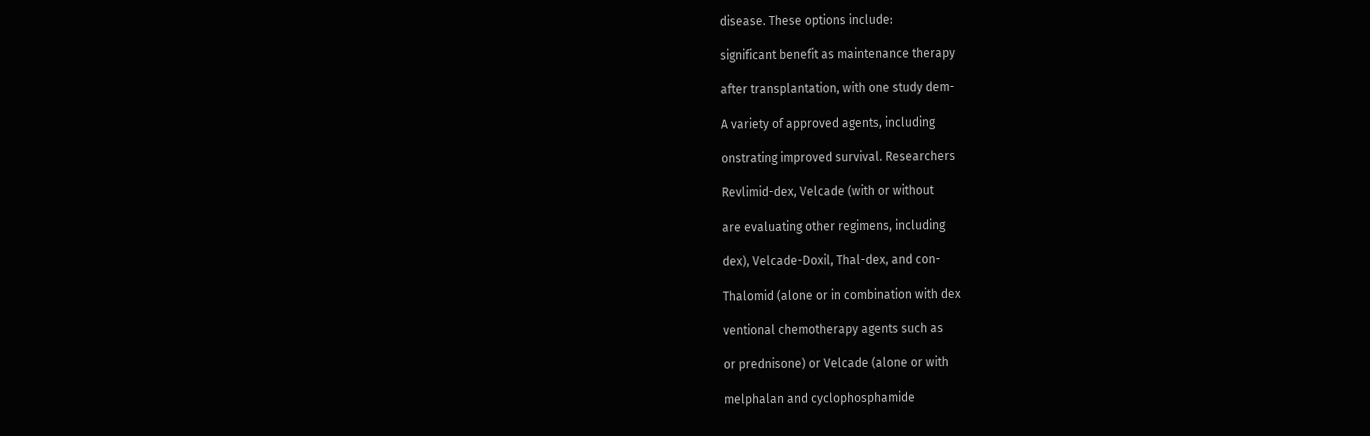disease. These options include:

significant benefit as maintenance therapy

after transplantation, with one study dem-

A variety of approved agents, including

onstrating improved survival. Researchers

Revlimid-dex, Velcade (with or without

are evaluating other regimens, including

dex), Velcade-Doxil, Thal-dex, and con-

Thalomid (alone or in combination with dex

ventional chemotherapy agents such as

or prednisone) or Velcade (alone or with

melphalan and cyclophosphamide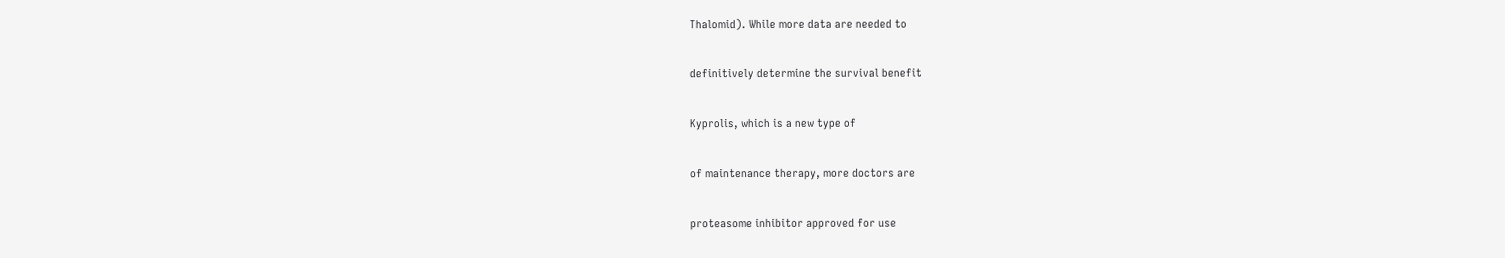Thalomid). While more data are needed to

definitively determine the survival benefit

Kyprolis, which is a new type of

of maintenance therapy, more doctors are

proteasome inhibitor approved for use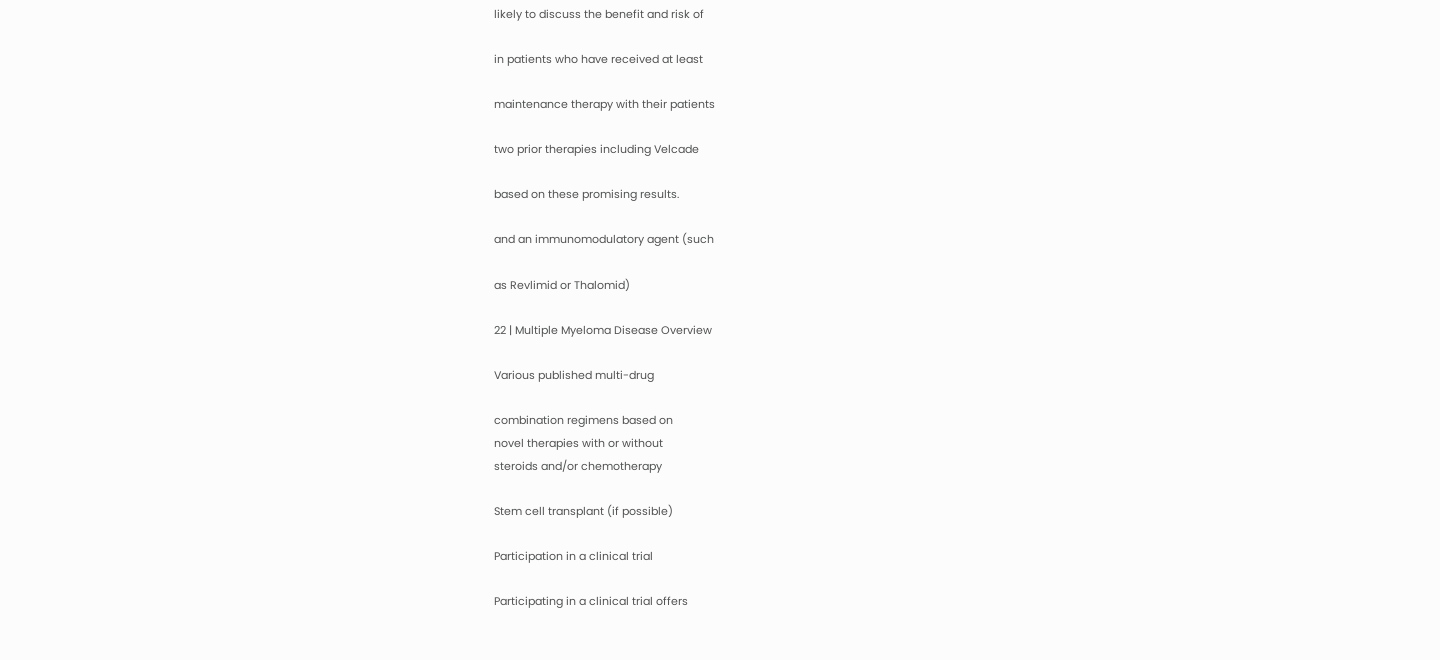likely to discuss the benefit and risk of

in patients who have received at least

maintenance therapy with their patients

two prior therapies including Velcade

based on these promising results.

and an immunomodulatory agent (such

as Revlimid or Thalomid)

22 | Multiple Myeloma Disease Overview

Various published multi-drug

combination regimens based on
novel therapies with or without
steroids and/or chemotherapy

Stem cell transplant (if possible)

Participation in a clinical trial

Participating in a clinical trial offers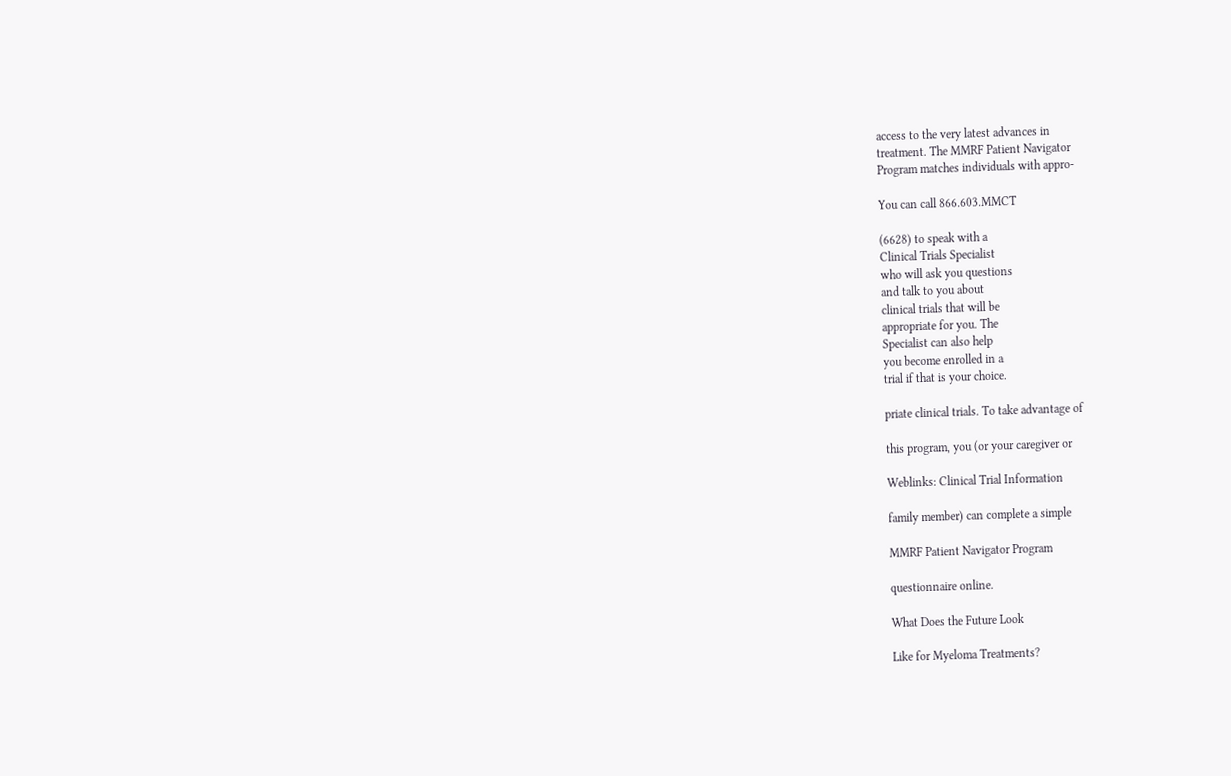access to the very latest advances in
treatment. The MMRF Patient Navigator
Program matches individuals with appro-

You can call 866.603.MMCT

(6628) to speak with a
Clinical Trials Specialist
who will ask you questions
and talk to you about
clinical trials that will be
appropriate for you. The
Specialist can also help
you become enrolled in a
trial if that is your choice.

priate clinical trials. To take advantage of

this program, you (or your caregiver or

Weblinks: Clinical Trial Information

family member) can complete a simple

MMRF Patient Navigator Program

questionnaire online.

What Does the Future Look

Like for Myeloma Treatments?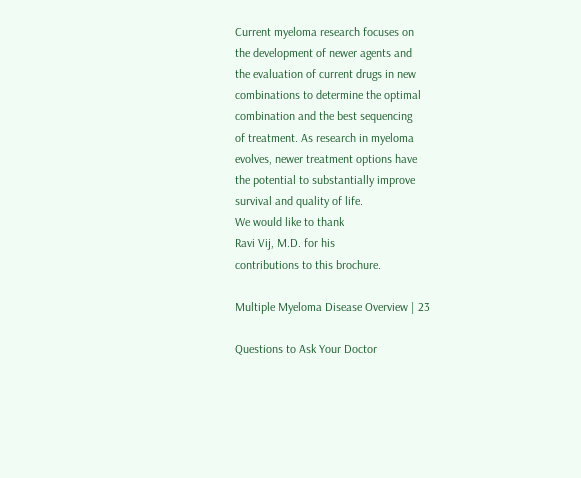Current myeloma research focuses on
the development of newer agents and
the evaluation of current drugs in new
combinations to determine the optimal
combination and the best sequencing
of treatment. As research in myeloma
evolves, newer treatment options have
the potential to substantially improve
survival and quality of life.
We would like to thank
Ravi Vij, M.D. for his
contributions to this brochure.

Multiple Myeloma Disease Overview | 23

Questions to Ask Your Doctor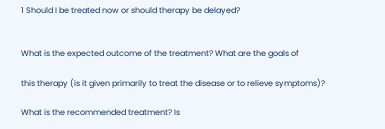1 Should I be treated now or should therapy be delayed?


What is the expected outcome of the treatment? What are the goals of

this therapy (is it given primarily to treat the disease or to relieve symptoms)?

What is the recommended treatment? Is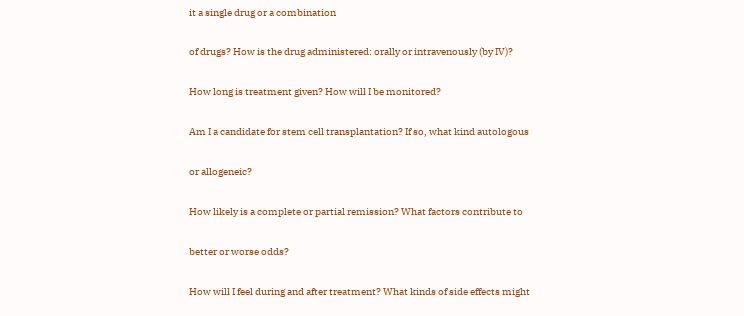it a single drug or a combination

of drugs? How is the drug administered: orally or intravenously (by IV)?

How long is treatment given? How will I be monitored?

Am I a candidate for stem cell transplantation? If so, what kind autologous

or allogeneic?

How likely is a complete or partial remission? What factors contribute to

better or worse odds?

How will I feel during and after treatment? What kinds of side effects might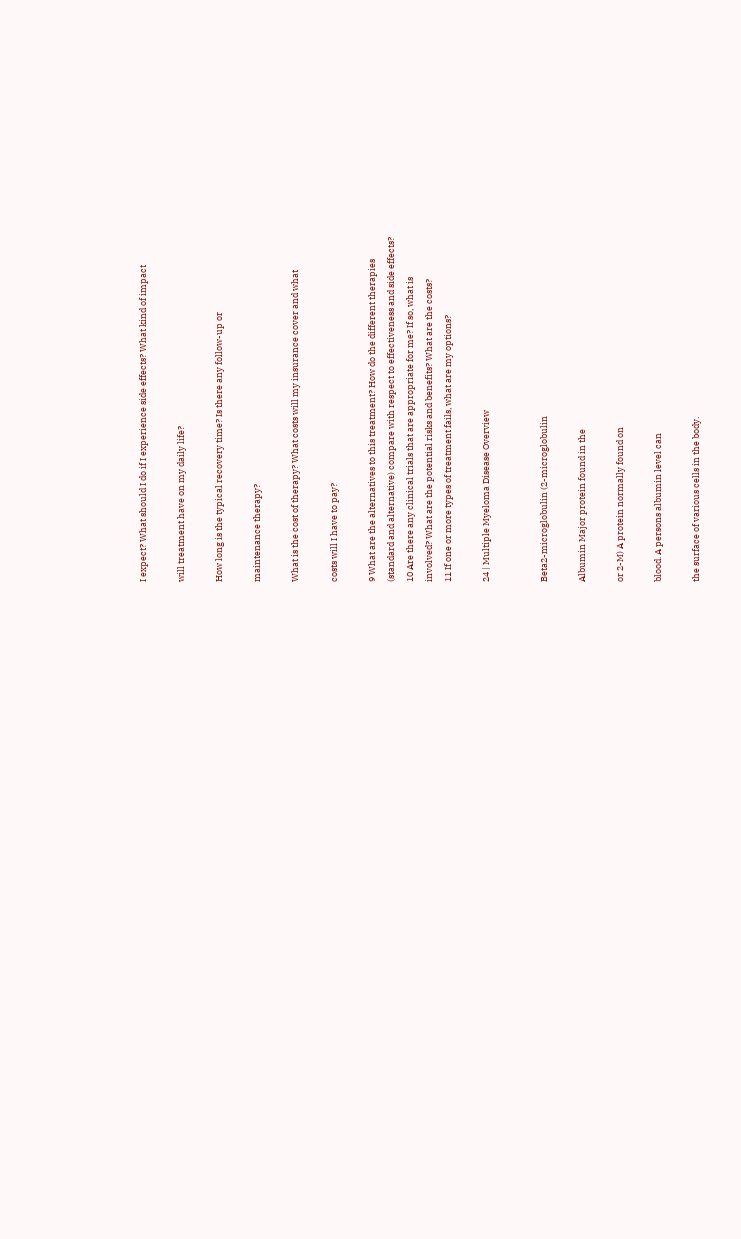I expect? What should I do if I experience side effects? What kind of impact

will treatment have on my daily life?

How long is the typical recovery time? Is there any follow-up or

maintenance therapy?

What is the cost of therapy? What costs will my insurance cover and what

costs will I have to pay?

9 What are the alternatives to this treatment? How do the different therapies
(standard and alternative) compare with respect to effectiveness and side effects?
10 Are there any clinical trials that are appropriate for me? If so, what is
involved? What are the potential risks and benefits? What are the costs?
11 If one or more types of treatment fails, what are my options?

24 | Multiple Myeloma Disease Overview


Beta2-microglobulin (2-microglobulin

Albumin Major protein found in the

or 2-M) A protein normally found on

blood. A persons albumin level can

the surface of various cells in the body.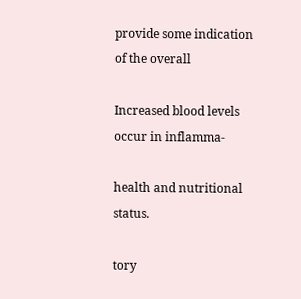provide some indication of the overall

Increased blood levels occur in inflamma-

health and nutritional status.

tory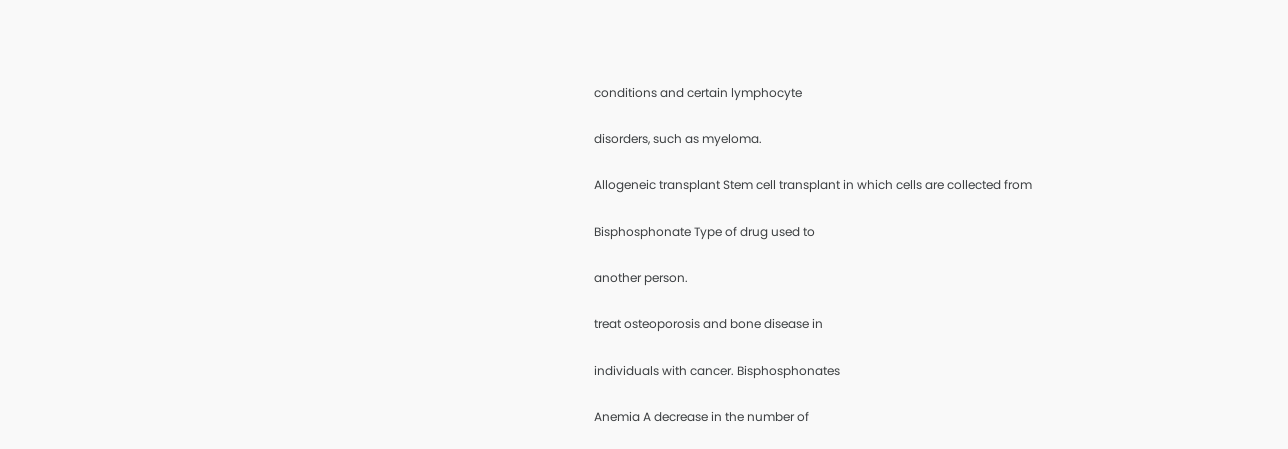conditions and certain lymphocyte

disorders, such as myeloma.

Allogeneic transplant Stem cell transplant in which cells are collected from

Bisphosphonate Type of drug used to

another person.

treat osteoporosis and bone disease in

individuals with cancer. Bisphosphonates

Anemia A decrease in the number of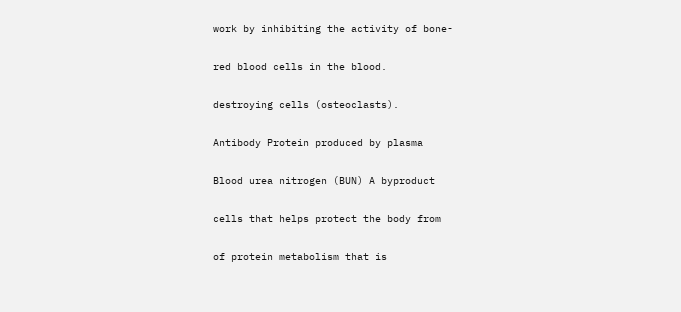work by inhibiting the activity of bone-

red blood cells in the blood.

destroying cells (osteoclasts).

Antibody Protein produced by plasma

Blood urea nitrogen (BUN) A byproduct

cells that helps protect the body from

of protein metabolism that is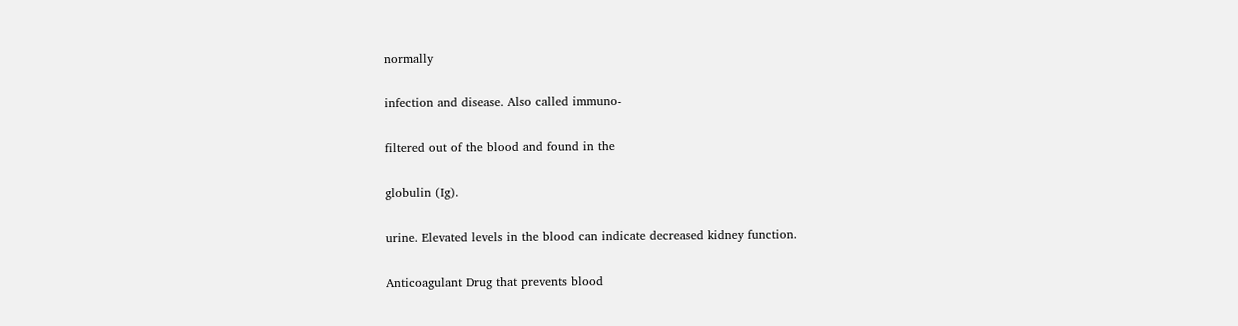normally

infection and disease. Also called immuno-

filtered out of the blood and found in the

globulin (Ig).

urine. Elevated levels in the blood can indicate decreased kidney function.

Anticoagulant Drug that prevents blood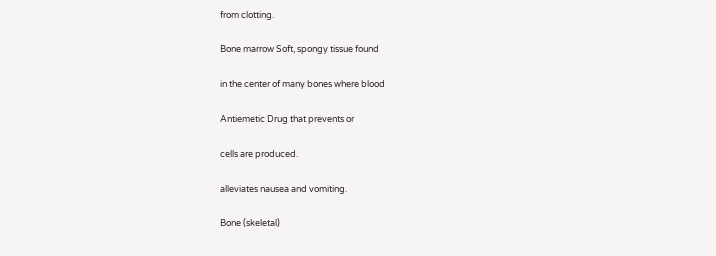from clotting.

Bone marrow Soft, spongy tissue found

in the center of many bones where blood

Antiemetic Drug that prevents or

cells are produced.

alleviates nausea and vomiting.

Bone (skeletal)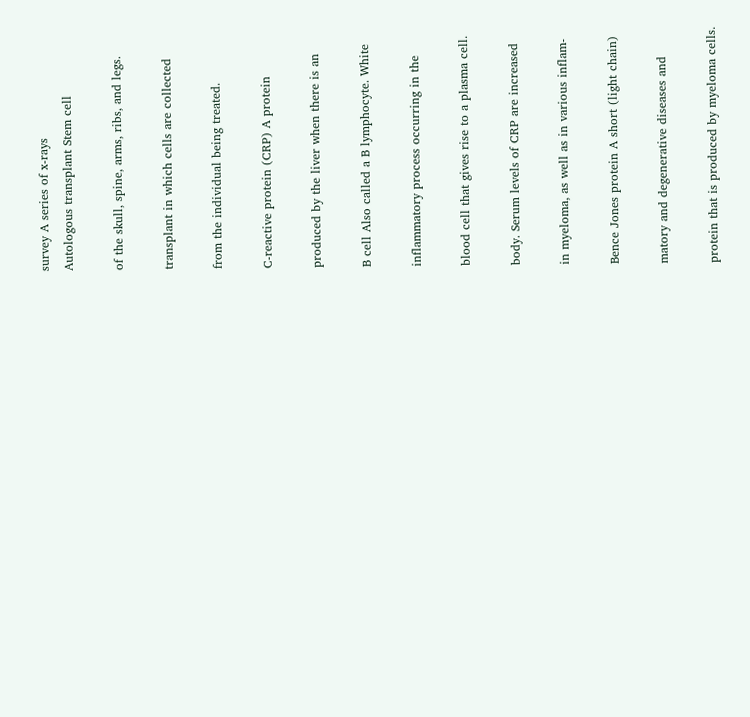survey A series of x-rays
Autologous transplant Stem cell

of the skull, spine, arms, ribs, and legs.

transplant in which cells are collected

from the individual being treated.

C-reactive protein (CRP) A protein

produced by the liver when there is an

B cell Also called a B lymphocyte. White

inflammatory process occurring in the

blood cell that gives rise to a plasma cell.

body. Serum levels of CRP are increased

in myeloma, as well as in various inflam-

Bence Jones protein A short (light chain)

matory and degenerative diseases and

protein that is produced by myeloma cells.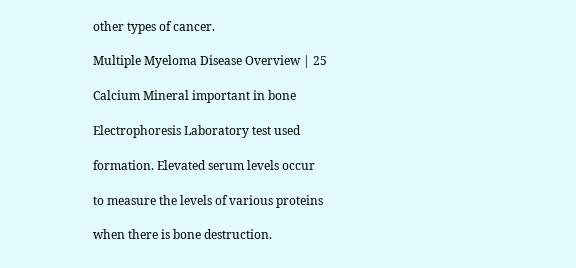other types of cancer.

Multiple Myeloma Disease Overview | 25

Calcium Mineral important in bone

Electrophoresis Laboratory test used

formation. Elevated serum levels occur

to measure the levels of various proteins

when there is bone destruction.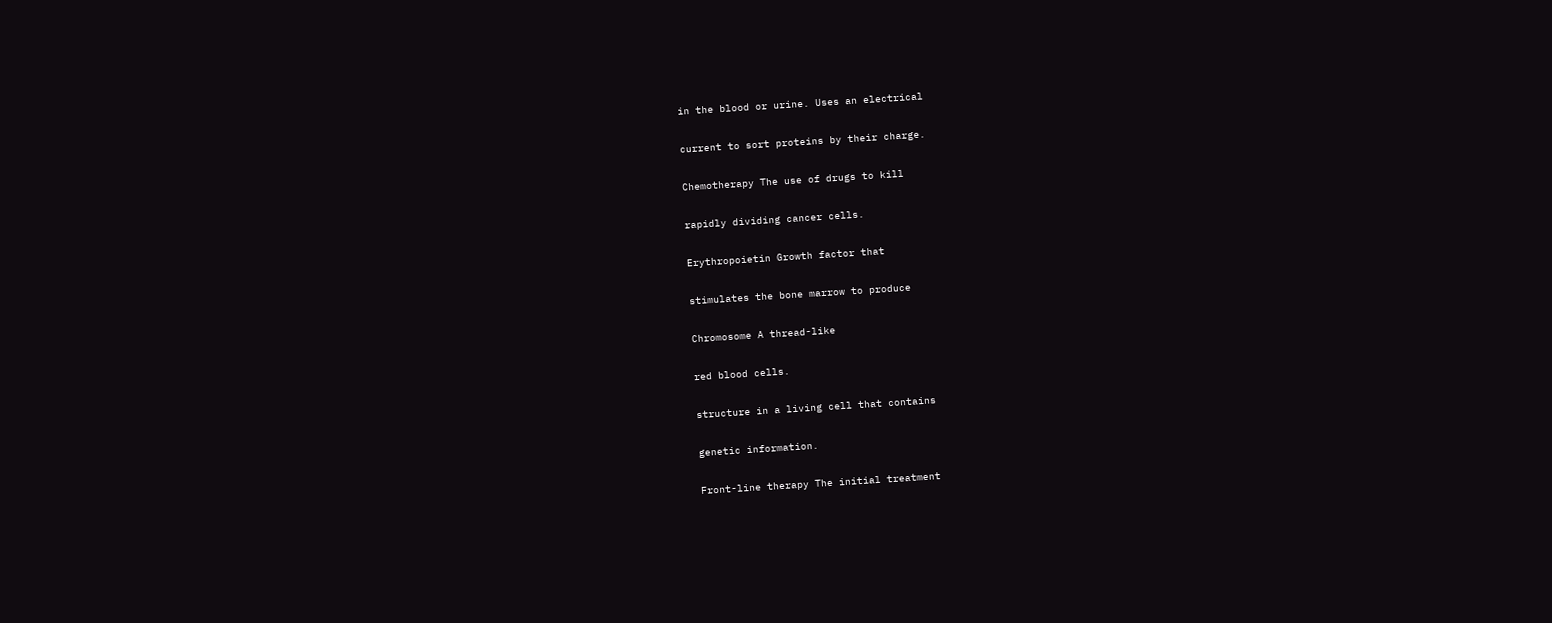in the blood or urine. Uses an electrical

current to sort proteins by their charge.

Chemotherapy The use of drugs to kill

rapidly dividing cancer cells.

Erythropoietin Growth factor that

stimulates the bone marrow to produce

Chromosome A thread-like

red blood cells.

structure in a living cell that contains

genetic information.

Front-line therapy The initial treatment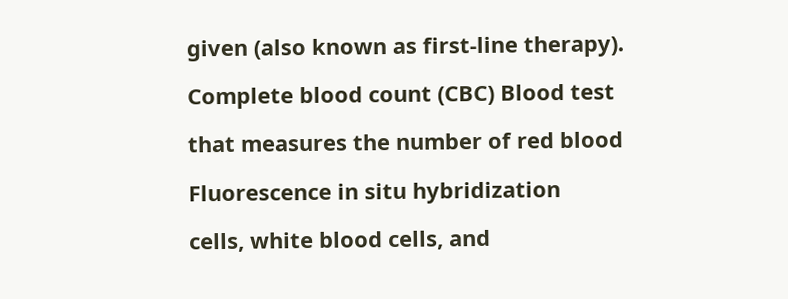given (also known as first-line therapy).

Complete blood count (CBC) Blood test

that measures the number of red blood

Fluorescence in situ hybridization

cells, white blood cells, and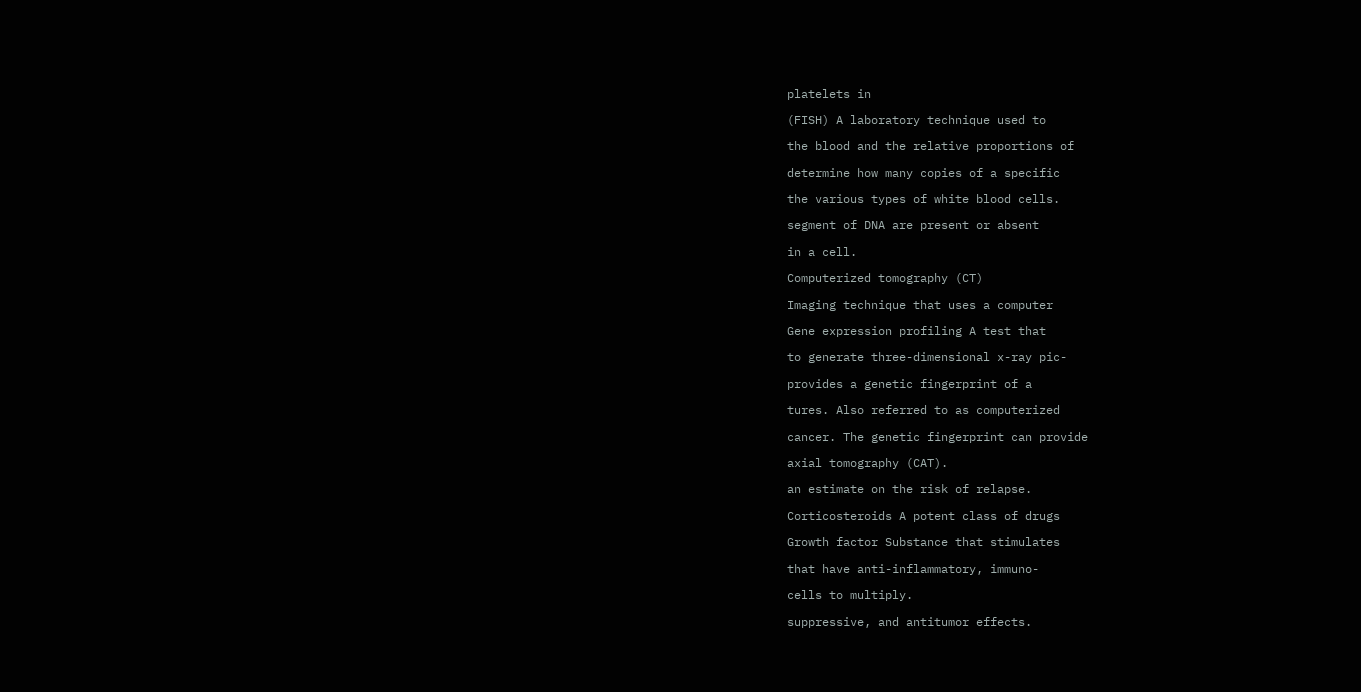platelets in

(FISH) A laboratory technique used to

the blood and the relative proportions of

determine how many copies of a specific

the various types of white blood cells.

segment of DNA are present or absent

in a cell.

Computerized tomography (CT)

Imaging technique that uses a computer

Gene expression profiling A test that

to generate three-dimensional x-ray pic-

provides a genetic fingerprint of a

tures. Also referred to as computerized

cancer. The genetic fingerprint can provide

axial tomography (CAT).

an estimate on the risk of relapse.

Corticosteroids A potent class of drugs

Growth factor Substance that stimulates

that have anti-inflammatory, immuno-

cells to multiply.

suppressive, and antitumor effects.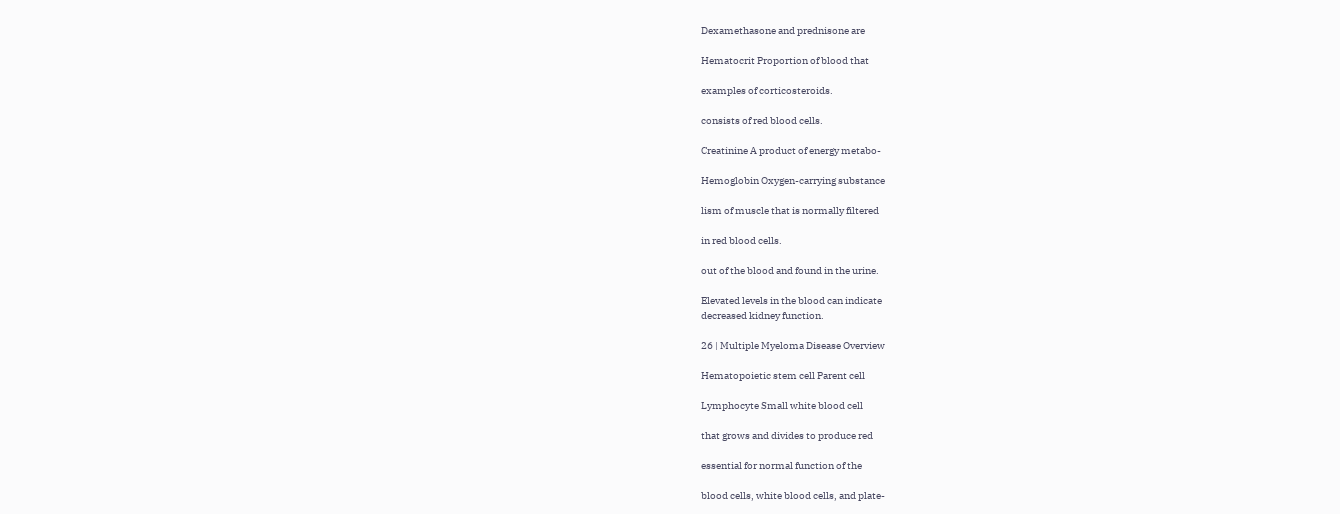Dexamethasone and prednisone are

Hematocrit Proportion of blood that

examples of corticosteroids.

consists of red blood cells.

Creatinine A product of energy metabo-

Hemoglobin Oxygen-carrying substance

lism of muscle that is normally filtered

in red blood cells.

out of the blood and found in the urine.

Elevated levels in the blood can indicate
decreased kidney function.

26 | Multiple Myeloma Disease Overview

Hematopoietic stem cell Parent cell

Lymphocyte Small white blood cell

that grows and divides to produce red

essential for normal function of the

blood cells, white blood cells, and plate-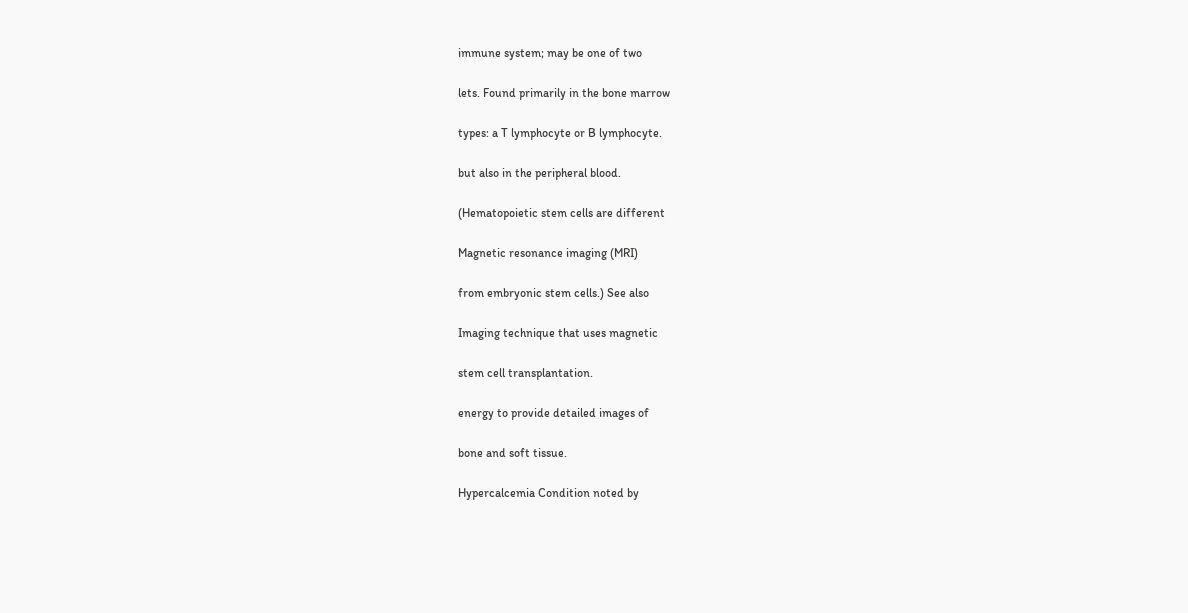immune system; may be one of two

lets. Found primarily in the bone marrow

types: a T lymphocyte or B lymphocyte.

but also in the peripheral blood.

(Hematopoietic stem cells are different

Magnetic resonance imaging (MRI)

from embryonic stem cells.) See also

Imaging technique that uses magnetic

stem cell transplantation.

energy to provide detailed images of

bone and soft tissue.

Hypercalcemia Condition noted by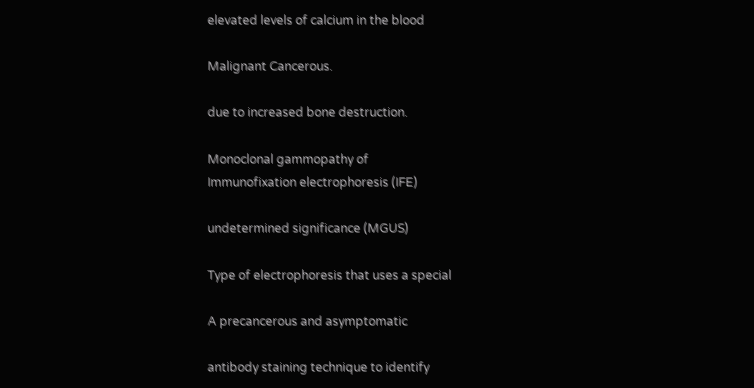elevated levels of calcium in the blood

Malignant Cancerous.

due to increased bone destruction.

Monoclonal gammopathy of
Immunofixation electrophoresis (IFE)

undetermined significance (MGUS)

Type of electrophoresis that uses a special

A precancerous and asymptomatic

antibody staining technique to identify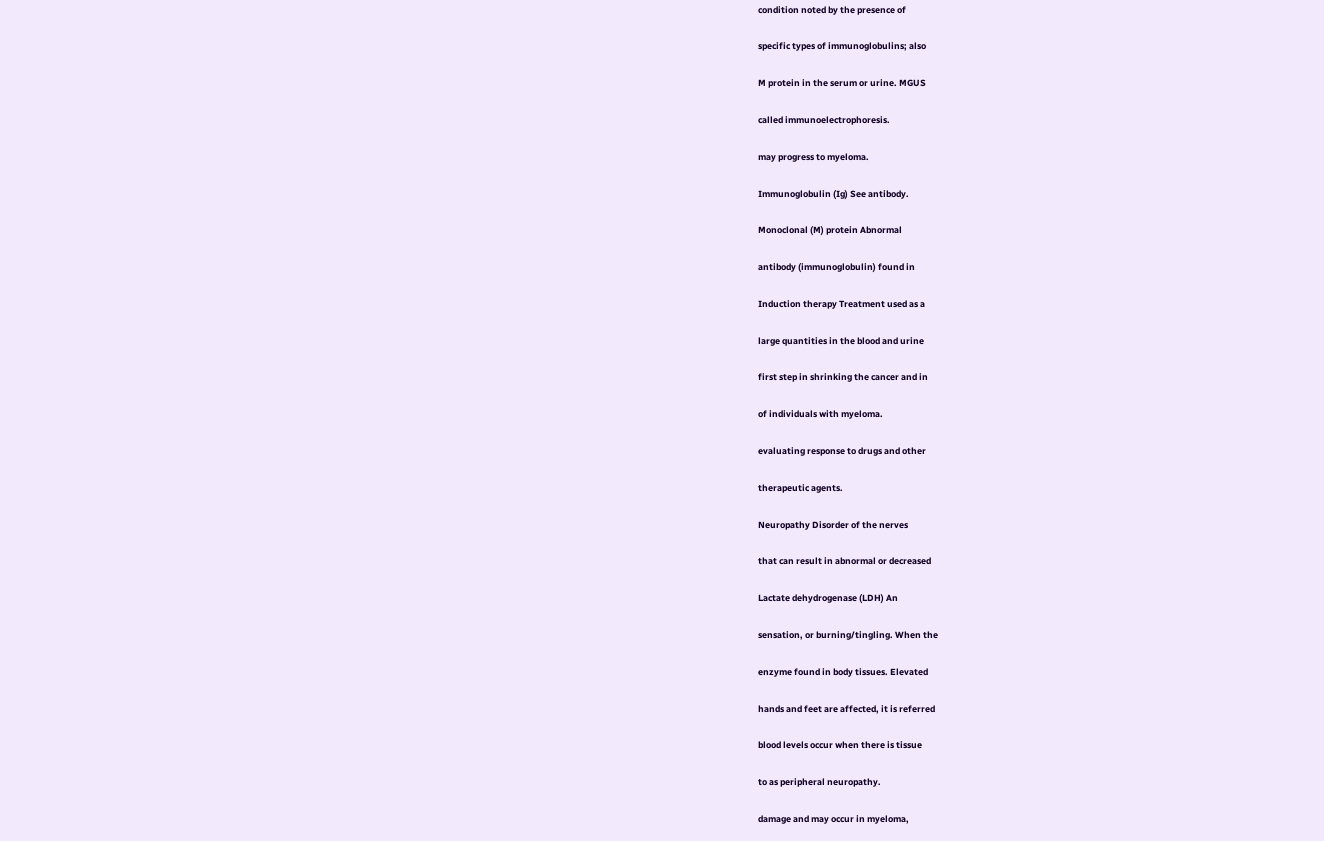condition noted by the presence of

specific types of immunoglobulins; also

M protein in the serum or urine. MGUS

called immunoelectrophoresis.

may progress to myeloma.

Immunoglobulin (Ig) See antibody.

Monoclonal (M) protein Abnormal

antibody (immunoglobulin) found in

Induction therapy Treatment used as a

large quantities in the blood and urine

first step in shrinking the cancer and in

of individuals with myeloma.

evaluating response to drugs and other

therapeutic agents.

Neuropathy Disorder of the nerves

that can result in abnormal or decreased

Lactate dehydrogenase (LDH) An

sensation, or burning/tingling. When the

enzyme found in body tissues. Elevated

hands and feet are affected, it is referred

blood levels occur when there is tissue

to as peripheral neuropathy.

damage and may occur in myeloma,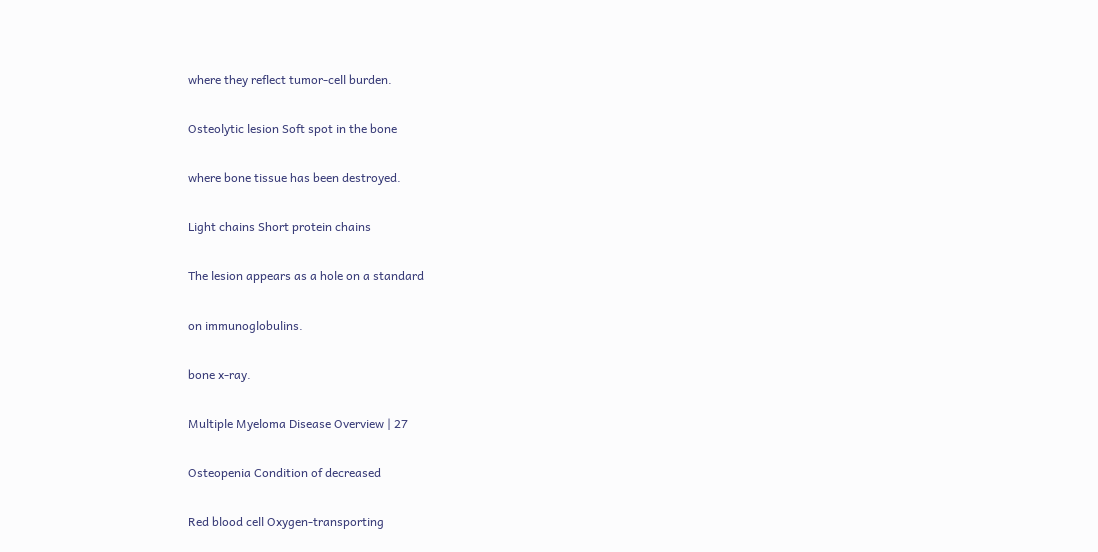where they reflect tumor-cell burden.

Osteolytic lesion Soft spot in the bone

where bone tissue has been destroyed.

Light chains Short protein chains

The lesion appears as a hole on a standard

on immunoglobulins.

bone x-ray.

Multiple Myeloma Disease Overview | 27

Osteopenia Condition of decreased

Red blood cell Oxygen-transporting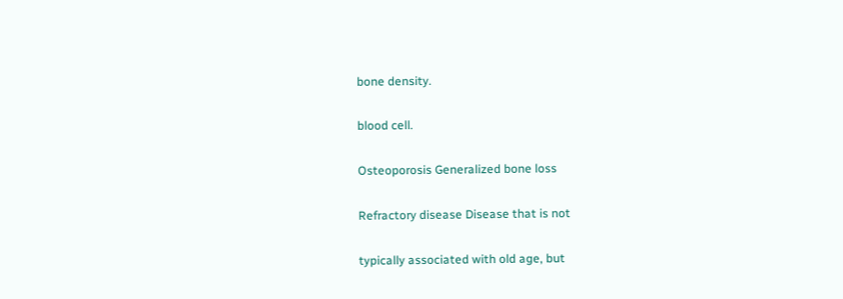bone density.

blood cell.

Osteoporosis Generalized bone loss

Refractory disease Disease that is not

typically associated with old age, but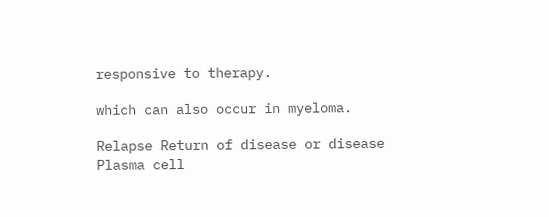responsive to therapy.

which can also occur in myeloma.

Relapse Return of disease or disease
Plasma cell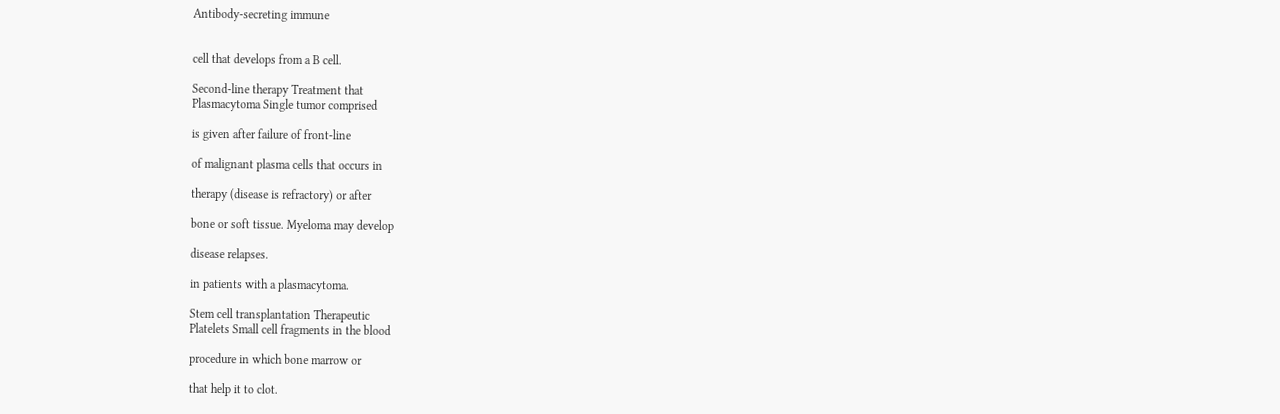Antibody-secreting immune


cell that develops from a B cell.

Second-line therapy Treatment that
Plasmacytoma Single tumor comprised

is given after failure of front-line

of malignant plasma cells that occurs in

therapy (disease is refractory) or after

bone or soft tissue. Myeloma may develop

disease relapses.

in patients with a plasmacytoma.

Stem cell transplantation Therapeutic
Platelets Small cell fragments in the blood

procedure in which bone marrow or

that help it to clot.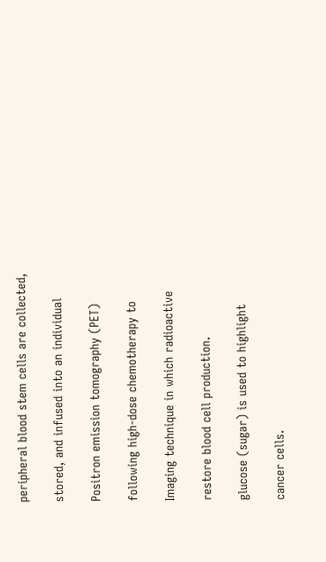peripheral blood stem cells are collected,

stored, and infused into an individual

Positron emission tomography (PET)

following high-dose chemotherapy to

Imaging technique in which radioactive

restore blood cell production.

glucose (sugar) is used to highlight

cancer cells.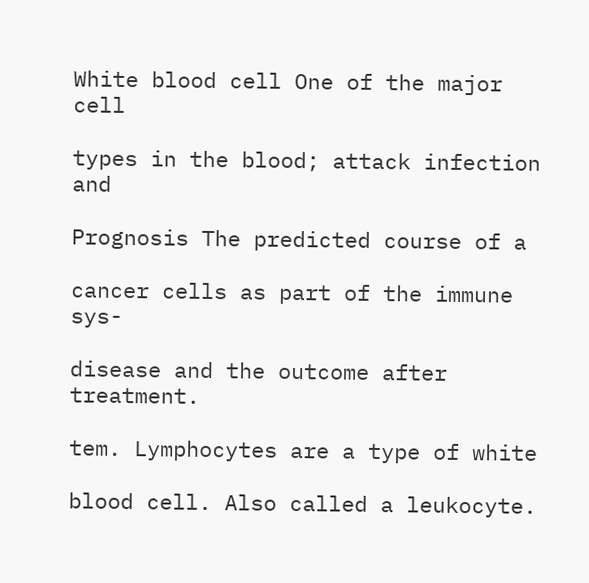White blood cell One of the major cell

types in the blood; attack infection and

Prognosis The predicted course of a

cancer cells as part of the immune sys-

disease and the outcome after treatment.

tem. Lymphocytes are a type of white

blood cell. Also called a leukocyte.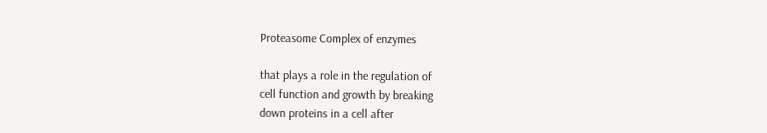Proteasome Complex of enzymes

that plays a role in the regulation of
cell function and growth by breaking
down proteins in a cell after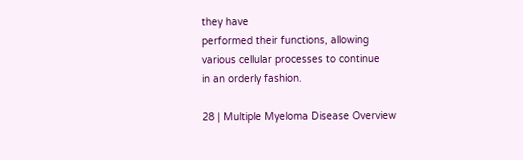they have
performed their functions, allowing
various cellular processes to continue
in an orderly fashion.

28 | Multiple Myeloma Disease Overview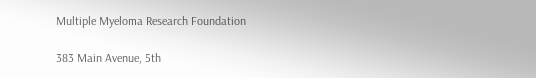Multiple Myeloma Research Foundation

383 Main Avenue, 5th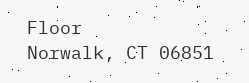Floor
Norwalk, CT 06851